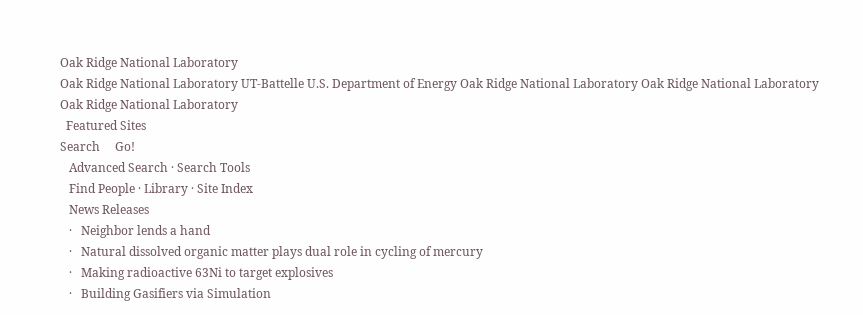Oak Ridge National Laboratory
Oak Ridge National Laboratory UT-Battelle U.S. Department of Energy Oak Ridge National Laboratory Oak Ridge National Laboratory Oak Ridge National Laboratory
  Featured Sites
Search     Go!
   Advanced Search · Search Tools
   Find People · Library · Site Index
   News Releases
   ·   Neighbor lends a hand
   ·   Natural dissolved organic matter plays dual role in cycling of mercury
   ·   Making radioactive 63Ni to target explosives
   ·   Building Gasifiers via Simulation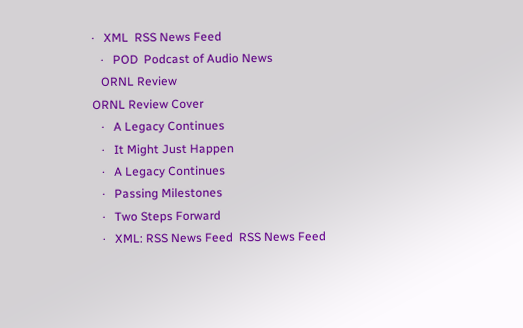·   XML  RSS News Feed
   ·   POD  Podcast of Audio News
   ORNL Review
ORNL Review Cover
   ·   A Legacy Continues
   ·   It Might Just Happen
   ·   A Legacy Continues
   ·   Passing Milestones
   ·   Two Steps Forward
   ·   XML: RSS News Feed  RSS News Feed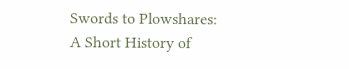Swords to Plowshares:
A Short History of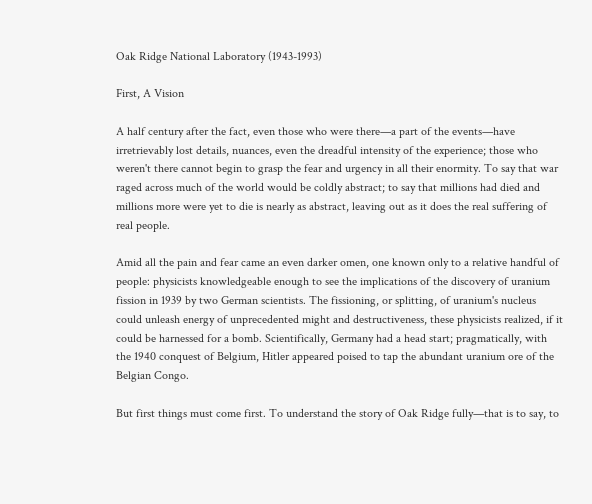Oak Ridge National Laboratory (1943-1993)

First, A Vision

A half century after the fact, even those who were there—a part of the events—have irretrievably lost details, nuances, even the dreadful intensity of the experience; those who weren't there cannot begin to grasp the fear and urgency in all their enormity. To say that war raged across much of the world would be coldly abstract; to say that millions had died and millions more were yet to die is nearly as abstract, leaving out as it does the real suffering of real people.

Amid all the pain and fear came an even darker omen, one known only to a relative handful of people: physicists knowledgeable enough to see the implications of the discovery of uranium fission in 1939 by two German scientists. The fissioning, or splitting, of uranium's nucleus could unleash energy of unprecedented might and destructiveness, these physicists realized, if it could be harnessed for a bomb. Scientifically, Germany had a head start; pragmatically, with the 1940 conquest of Belgium, Hitler appeared poised to tap the abundant uranium ore of the Belgian Congo.

But first things must come first. To understand the story of Oak Ridge fully—that is to say, to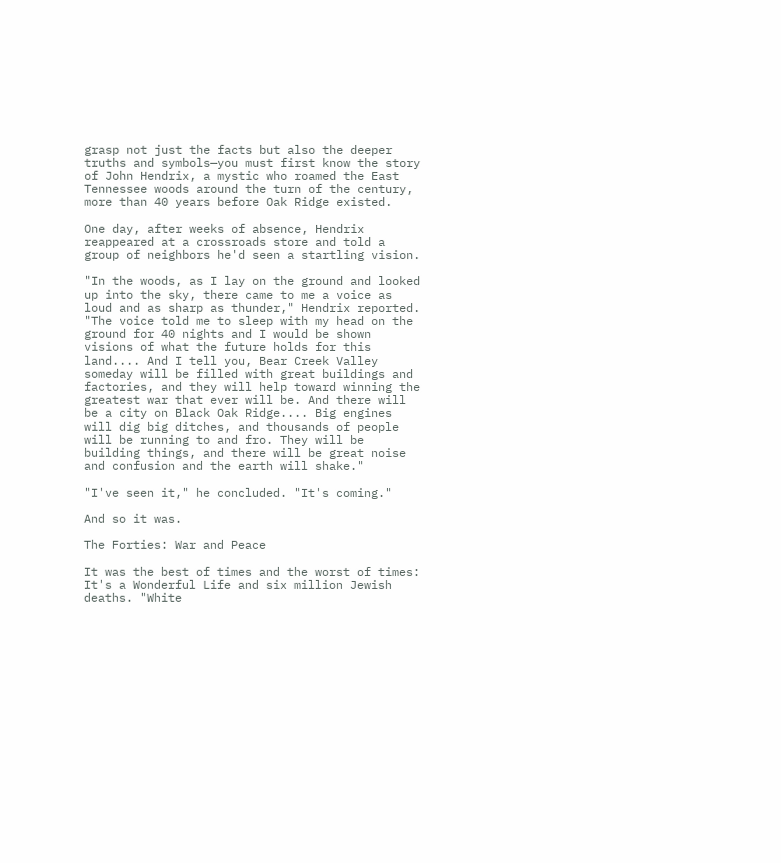grasp not just the facts but also the deeper truths and symbols—you must first know the story of John Hendrix, a mystic who roamed the East Tennessee woods around the turn of the century, more than 40 years before Oak Ridge existed.

One day, after weeks of absence, Hendrix reappeared at a crossroads store and told a group of neighbors he'd seen a startling vision.

"In the woods, as I lay on the ground and looked up into the sky, there came to me a voice as loud and as sharp as thunder," Hendrix reported. "The voice told me to sleep with my head on the ground for 40 nights and I would be shown visions of what the future holds for this land.... And I tell you, Bear Creek Valley someday will be filled with great buildings and factories, and they will help toward winning the greatest war that ever will be. And there will be a city on Black Oak Ridge.... Big engines will dig big ditches, and thousands of people will be running to and fro. They will be building things, and there will be great noise and confusion and the earth will shake."

"I've seen it," he concluded. "It's coming."

And so it was.

The Forties: War and Peace

It was the best of times and the worst of times: It's a Wonderful Life and six million Jewish deaths. "White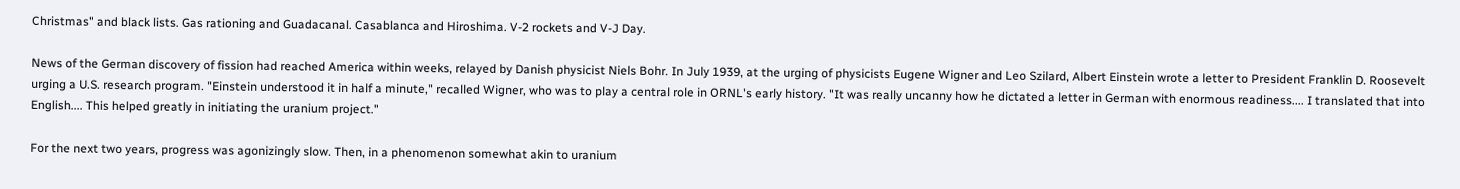Christmas" and black lists. Gas rationing and Guadacanal. Casablanca and Hiroshima. V-2 rockets and V-J Day.

News of the German discovery of fission had reached America within weeks, relayed by Danish physicist Niels Bohr. In July 1939, at the urging of physicists Eugene Wigner and Leo Szilard, Albert Einstein wrote a letter to President Franklin D. Roosevelt urging a U.S. research program. "Einstein understood it in half a minute," recalled Wigner, who was to play a central role in ORNL's early history. "It was really uncanny how he dictated a letter in German with enormous readiness.... I translated that into English.... This helped greatly in initiating the uranium project."

For the next two years, progress was agonizingly slow. Then, in a phenomenon somewhat akin to uranium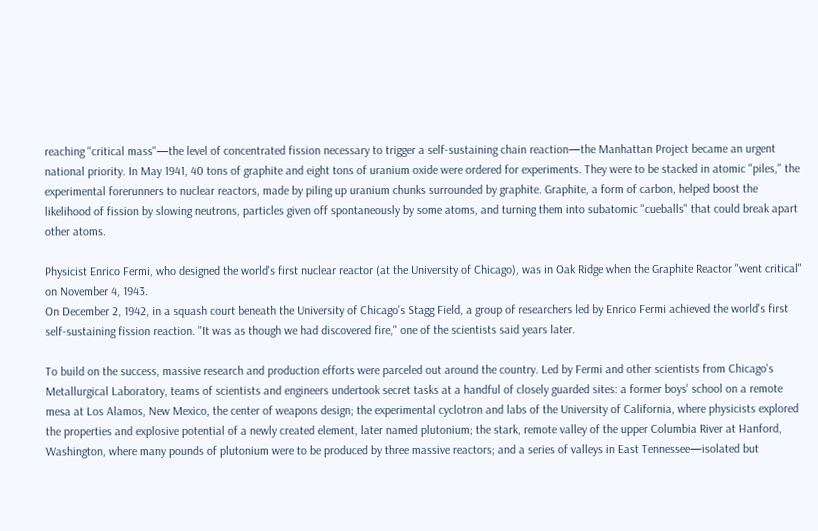reaching "critical mass"—the level of concentrated fission necessary to trigger a self-sustaining chain reaction—the Manhattan Project became an urgent national priority. In May 1941, 40 tons of graphite and eight tons of uranium oxide were ordered for experiments. They were to be stacked in atomic "piles," the experimental forerunners to nuclear reactors, made by piling up uranium chunks surrounded by graphite. Graphite, a form of carbon, helped boost the likelihood of fission by slowing neutrons, particles given off spontaneously by some atoms, and turning them into subatomic "cueballs" that could break apart other atoms.

Physicist Enrico Fermi, who designed the world's first nuclear reactor (at the University of Chicago), was in Oak Ridge when the Graphite Reactor "went critical" on November 4, 1943.
On December 2, 1942, in a squash court beneath the University of Chicago's Stagg Field, a group of researchers led by Enrico Fermi achieved the world's first self-sustaining fission reaction. "It was as though we had discovered fire," one of the scientists said years later.

To build on the success, massive research and production efforts were parceled out around the country. Led by Fermi and other scientists from Chicago's Metallurgical Laboratory, teams of scientists and engineers undertook secret tasks at a handful of closely guarded sites: a former boys' school on a remote mesa at Los Alamos, New Mexico, the center of weapons design; the experimental cyclotron and labs of the University of California, where physicists explored the properties and explosive potential of a newly created element, later named plutonium; the stark, remote valley of the upper Columbia River at Hanford, Washington, where many pounds of plutonium were to be produced by three massive reactors; and a series of valleys in East Tennessee—isolated but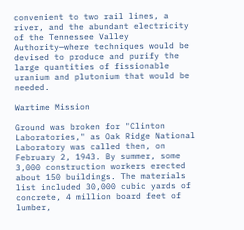convenient to two rail lines, a river, and the abundant electricity of the Tennessee Valley Authority—where techniques would be devised to produce and purify the large quantities of fissionable uranium and plutonium that would be needed.

Wartime Mission

Ground was broken for "Clinton Laboratories," as Oak Ridge National Laboratory was called then, on February 2, 1943. By summer, some 3,000 construction workers erected about 150 buildings. The materials list included 30,000 cubic yards of concrete, 4 million board feet of lumber,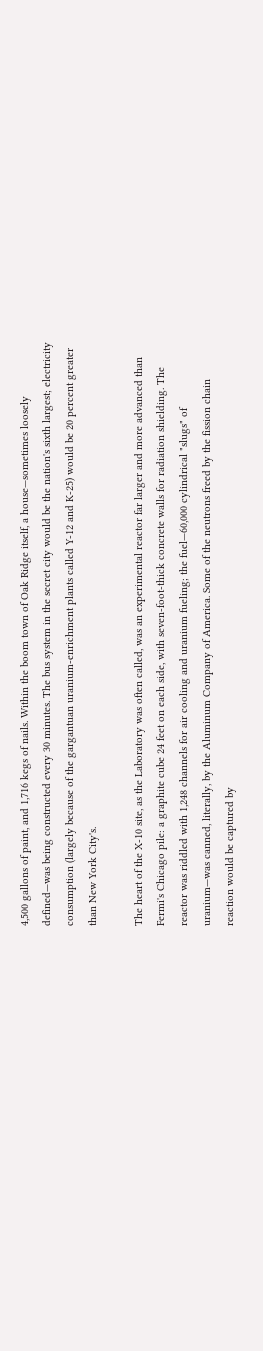4,500 gallons of paint, and 1,716 kegs of nails. Within the boom town of Oak Ridge itself, a house—sometimes loosely defined—was being constructed every 30 minutes. The bus system in the secret city would be the nation's sixth largest; electricity consumption (largely because of the gargantuan uranium-enrichment plants called Y-12 and K-25) would be 20 percent greater than New York City's.

The heart of the X-10 site, as the Laboratory was often called, was an experimental reactor far larger and more advanced than Fermi's Chicago pile: a graphite cube 24 feet on each side, with seven-foot-thick concrete walls for radiation shielding. The reactor was riddled with 1,248 channels for air cooling and uranium fueling; the fuel—60,000 cylindrical "slugs" of uranium—was canned, literally, by the Aluminum Company of America. Some of the neutrons freed by the fission chain reaction would be captured by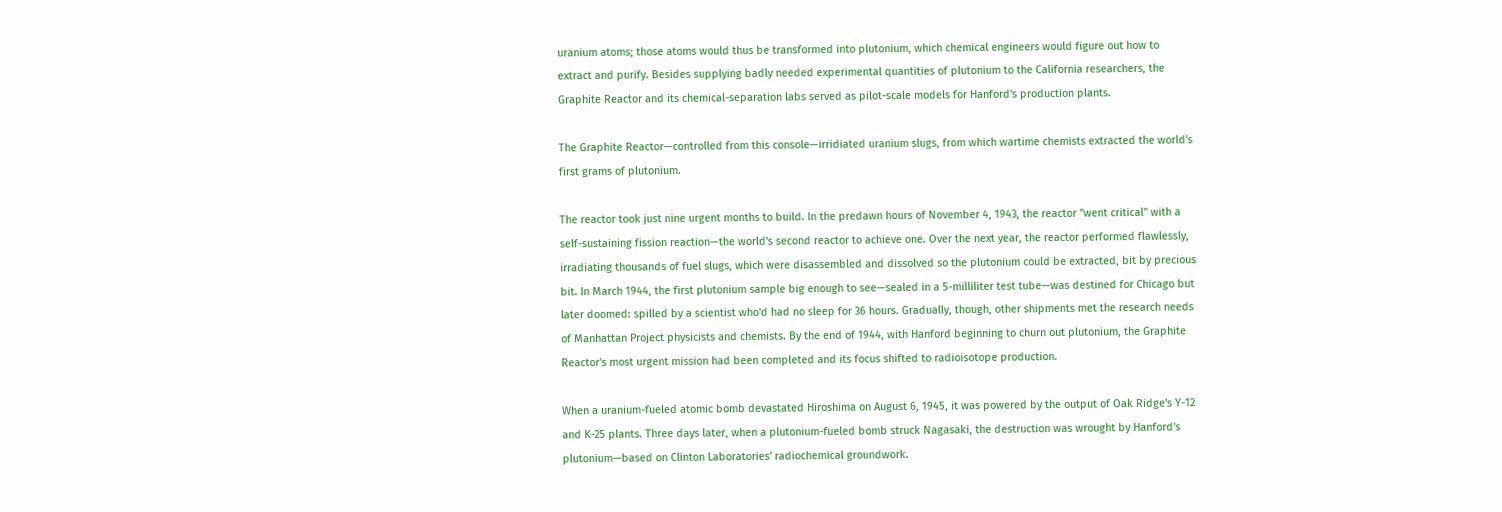uranium atoms; those atoms would thus be transformed into plutonium, which chemical engineers would figure out how to extract and purify. Besides supplying badly needed experimental quantities of plutonium to the California researchers, the Graphite Reactor and its chemical-separation labs served as pilot-scale models for Hanford's production plants.

The Graphite Reactor—controlled from this console—irridiated uranium slugs, from which wartime chemists extracted the world's first grams of plutonium.

The reactor took just nine urgent months to build. In the predawn hours of November 4, 1943, the reactor "went critical" with a self-sustaining fission reaction—the world's second reactor to achieve one. Over the next year, the reactor performed flawlessly, irradiating thousands of fuel slugs, which were disassembled and dissolved so the plutonium could be extracted, bit by precious bit. In March 1944, the first plutonium sample big enough to see—sealed in a 5-milliliter test tube—was destined for Chicago but later doomed: spilled by a scientist who'd had no sleep for 36 hours. Gradually, though, other shipments met the research needs of Manhattan Project physicists and chemists. By the end of 1944, with Hanford beginning to churn out plutonium, the Graphite Reactor's most urgent mission had been completed and its focus shifted to radioisotope production.

When a uranium-fueled atomic bomb devastated Hiroshima on August 6, 1945, it was powered by the output of Oak Ridge's Y-12 and K-25 plants. Three days later, when a plutonium-fueled bomb struck Nagasaki, the destruction was wrought by Hanford's plutonium—based on Clinton Laboratories' radiochemical groundwork.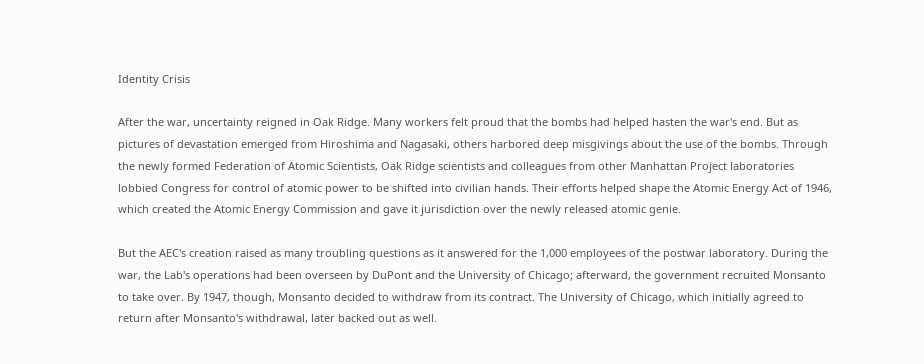Identity Crisis

After the war, uncertainty reigned in Oak Ridge. Many workers felt proud that the bombs had helped hasten the war's end. But as pictures of devastation emerged from Hiroshima and Nagasaki, others harbored deep misgivings about the use of the bombs. Through the newly formed Federation of Atomic Scientists, Oak Ridge scientists and colleagues from other Manhattan Project laboratories lobbied Congress for control of atomic power to be shifted into civilian hands. Their efforts helped shape the Atomic Energy Act of 1946, which created the Atomic Energy Commission and gave it jurisdiction over the newly released atomic genie.

But the AEC's creation raised as many troubling questions as it answered for the 1,000 employees of the postwar laboratory. During the war, the Lab's operations had been overseen by DuPont and the University of Chicago; afterward, the government recruited Monsanto to take over. By 1947, though, Monsanto decided to withdraw from its contract. The University of Chicago, which initially agreed to return after Monsanto's withdrawal, later backed out as well.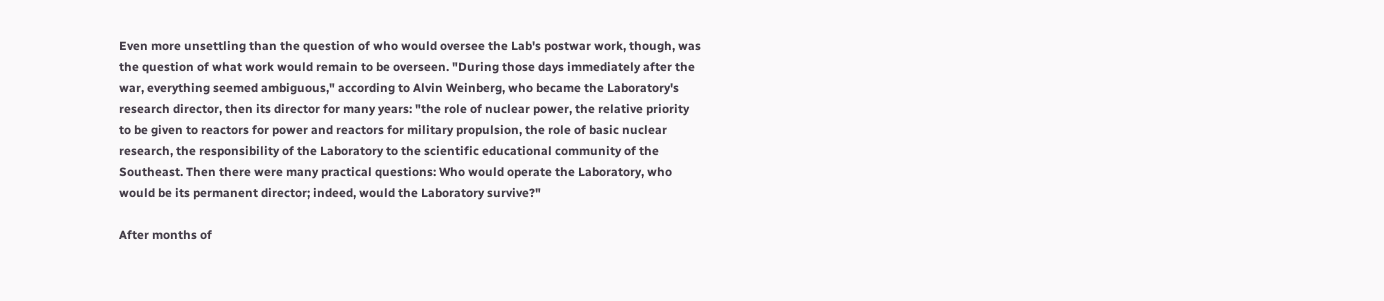Even more unsettling than the question of who would oversee the Lab's postwar work, though, was the question of what work would remain to be overseen. "During those days immediately after the war, everything seemed ambiguous," according to Alvin Weinberg, who became the Laboratory's research director, then its director for many years: "the role of nuclear power, the relative priority to be given to reactors for power and reactors for military propulsion, the role of basic nuclear research, the responsibility of the Laboratory to the scientific educational community of the Southeast. Then there were many practical questions: Who would operate the Laboratory, who would be its permanent director; indeed, would the Laboratory survive?"

After months of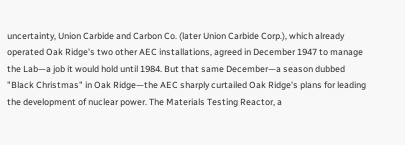uncertainty, Union Carbide and Carbon Co. (later Union Carbide Corp.), which already operated Oak Ridge's two other AEC installations, agreed in December 1947 to manage the Lab—a job it would hold until 1984. But that same December—a season dubbed "Black Christmas" in Oak Ridge—the AEC sharply curtailed Oak Ridge's plans for leading the development of nuclear power. The Materials Testing Reactor, a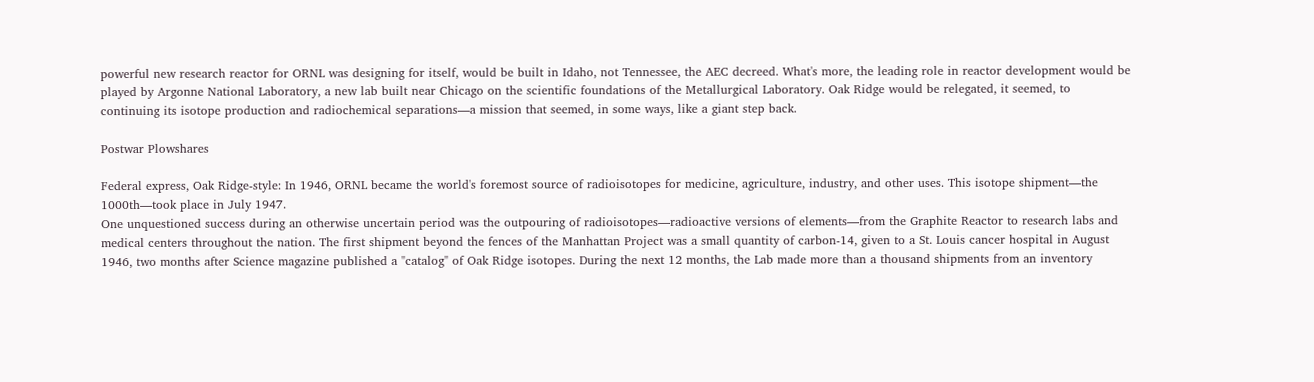powerful new research reactor for ORNL was designing for itself, would be built in Idaho, not Tennessee, the AEC decreed. What's more, the leading role in reactor development would be played by Argonne National Laboratory, a new lab built near Chicago on the scientific foundations of the Metallurgical Laboratory. Oak Ridge would be relegated, it seemed, to continuing its isotope production and radiochemical separations—a mission that seemed, in some ways, like a giant step back.

Postwar Plowshares

Federal express, Oak Ridge-style: In 1946, ORNL became the world's foremost source of radioisotopes for medicine, agriculture, industry, and other uses. This isotope shipment—the 1000th—took place in July 1947.
One unquestioned success during an otherwise uncertain period was the outpouring of radioisotopes—radioactive versions of elements—from the Graphite Reactor to research labs and medical centers throughout the nation. The first shipment beyond the fences of the Manhattan Project was a small quantity of carbon-14, given to a St. Louis cancer hospital in August 1946, two months after Science magazine published a "catalog" of Oak Ridge isotopes. During the next 12 months, the Lab made more than a thousand shipments from an inventory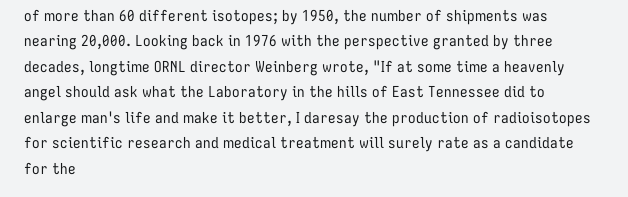of more than 60 different isotopes; by 1950, the number of shipments was nearing 20,000. Looking back in 1976 with the perspective granted by three decades, longtime ORNL director Weinberg wrote, "If at some time a heavenly angel should ask what the Laboratory in the hills of East Tennessee did to enlarge man's life and make it better, I daresay the production of radioisotopes for scientific research and medical treatment will surely rate as a candidate for the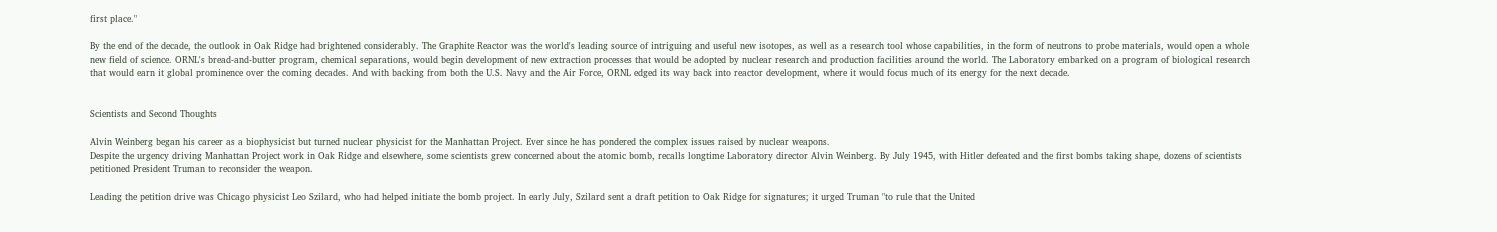first place."

By the end of the decade, the outlook in Oak Ridge had brightened considerably. The Graphite Reactor was the world's leading source of intriguing and useful new isotopes, as well as a research tool whose capabilities, in the form of neutrons to probe materials, would open a whole new field of science. ORNL's bread-and-butter program, chemical separations, would begin development of new extraction processes that would be adopted by nuclear research and production facilities around the world. The Laboratory embarked on a program of biological research that would earn it global prominence over the coming decades. And with backing from both the U.S. Navy and the Air Force, ORNL edged its way back into reactor development, where it would focus much of its energy for the next decade.


Scientists and Second Thoughts

Alvin Weinberg began his career as a biophysicist but turned nuclear physicist for the Manhattan Project. Ever since he has pondered the complex issues raised by nuclear weapons.
Despite the urgency driving Manhattan Project work in Oak Ridge and elsewhere, some scientists grew concerned about the atomic bomb, recalls longtime Laboratory director Alvin Weinberg. By July 1945, with Hitler defeated and the first bombs taking shape, dozens of scientists petitioned President Truman to reconsider the weapon.

Leading the petition drive was Chicago physicist Leo Szilard, who had helped initiate the bomb project. In early July, Szilard sent a draft petition to Oak Ridge for signatures; it urged Truman "to rule that the United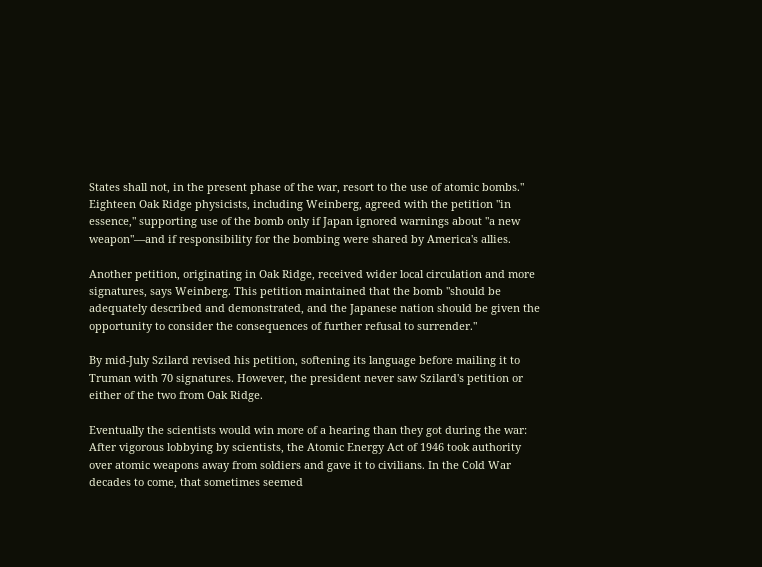States shall not, in the present phase of the war, resort to the use of atomic bombs." Eighteen Oak Ridge physicists, including Weinberg, agreed with the petition "in essence," supporting use of the bomb only if Japan ignored warnings about "a new weapon"—and if responsibility for the bombing were shared by America's allies.

Another petition, originating in Oak Ridge, received wider local circulation and more signatures, says Weinberg. This petition maintained that the bomb "should be adequately described and demonstrated, and the Japanese nation should be given the opportunity to consider the consequences of further refusal to surrender."

By mid-July Szilard revised his petition, softening its language before mailing it to Truman with 70 signatures. However, the president never saw Szilard's petition or either of the two from Oak Ridge.

Eventually the scientists would win more of a hearing than they got during the war: After vigorous lobbying by scientists, the Atomic Energy Act of 1946 took authority over atomic weapons away from soldiers and gave it to civilians. In the Cold War decades to come, that sometimes seemed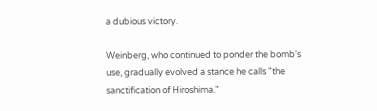a dubious victory.

Weinberg, who continued to ponder the bomb's use, gradually evolved a stance he calls "the sanctification of Hiroshima."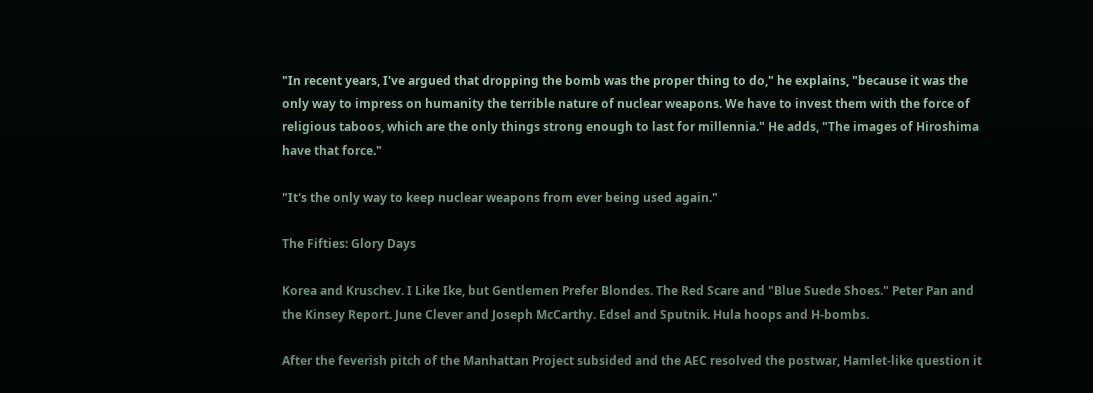"In recent years, I've argued that dropping the bomb was the proper thing to do," he explains, "because it was the only way to impress on humanity the terrible nature of nuclear weapons. We have to invest them with the force of religious taboos, which are the only things strong enough to last for millennia." He adds, "The images of Hiroshima have that force."

"It's the only way to keep nuclear weapons from ever being used again."

The Fifties: Glory Days

Korea and Kruschev. I Like Ike, but Gentlemen Prefer Blondes. The Red Scare and "Blue Suede Shoes." Peter Pan and the Kinsey Report. June Clever and Joseph McCarthy. Edsel and Sputnik. Hula hoops and H-bombs.

After the feverish pitch of the Manhattan Project subsided and the AEC resolved the postwar, Hamlet-like question it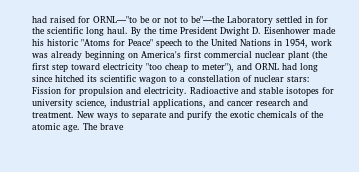had raised for ORNL—"to be or not to be"—the Laboratory settled in for the scientific long haul. By the time President Dwight D. Eisenhower made his historic "Atoms for Peace" speech to the United Nations in 1954, work was already beginning on America's first commercial nuclear plant (the first step toward electricity "too cheap to meter"), and ORNL had long since hitched its scientific wagon to a constellation of nuclear stars: Fission for propulsion and electricity. Radioactive and stable isotopes for university science, industrial applications, and cancer research and treatment. New ways to separate and purify the exotic chemicals of the atomic age. The brave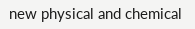new physical and chemical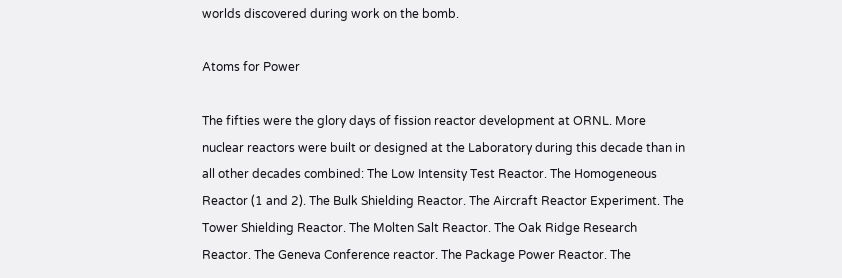worlds discovered during work on the bomb.

Atoms for Power

The fifties were the glory days of fission reactor development at ORNL. More nuclear reactors were built or designed at the Laboratory during this decade than in all other decades combined: The Low Intensity Test Reactor. The Homogeneous Reactor (1 and 2). The Bulk Shielding Reactor. The Aircraft Reactor Experiment. The Tower Shielding Reactor. The Molten Salt Reactor. The Oak Ridge Research Reactor. The Geneva Conference reactor. The Package Power Reactor. The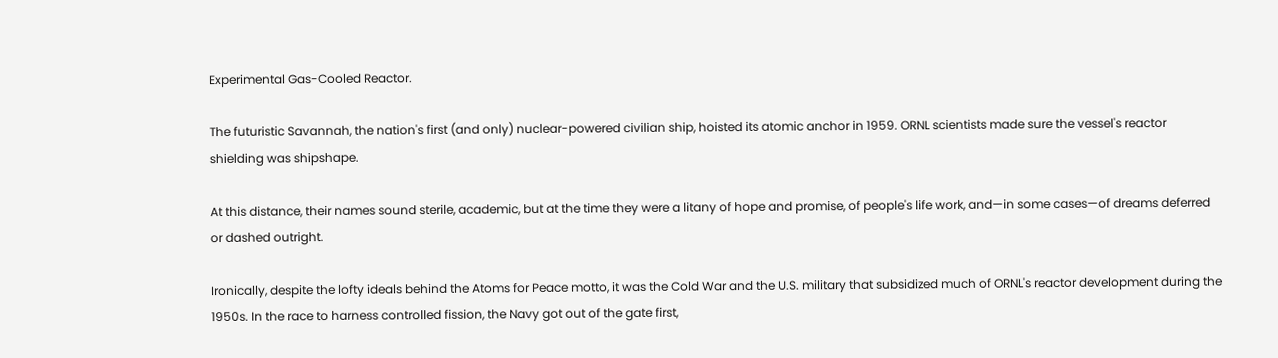Experimental Gas-Cooled Reactor.

The futuristic Savannah, the nation's first (and only) nuclear-powered civilian ship, hoisted its atomic anchor in 1959. ORNL scientists made sure the vessel's reactor shielding was shipshape.

At this distance, their names sound sterile, academic, but at the time they were a litany of hope and promise, of people's life work, and—in some cases—of dreams deferred or dashed outright.

Ironically, despite the lofty ideals behind the Atoms for Peace motto, it was the Cold War and the U.S. military that subsidized much of ORNL's reactor development during the 1950s. In the race to harness controlled fission, the Navy got out of the gate first,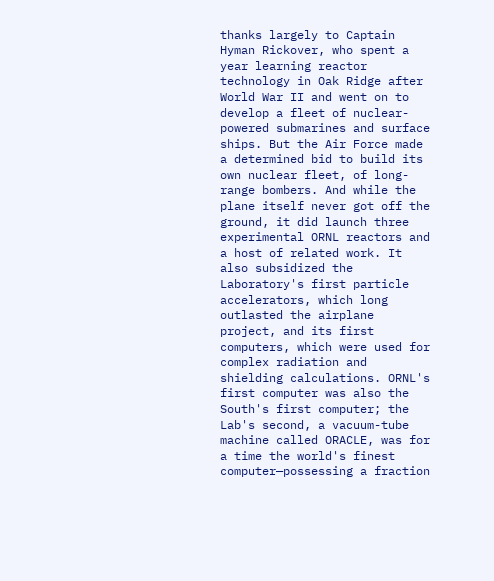thanks largely to Captain Hyman Rickover, who spent a year learning reactor technology in Oak Ridge after World War II and went on to develop a fleet of nuclear-powered submarines and surface ships. But the Air Force made a determined bid to build its own nuclear fleet, of long-range bombers. And while the plane itself never got off the ground, it did launch three experimental ORNL reactors and a host of related work. It also subsidized the Laboratory's first particle accelerators, which long outlasted the airplane project, and its first computers, which were used for complex radiation and shielding calculations. ORNL's first computer was also the South's first computer; the Lab's second, a vacuum-tube machine called ORACLE, was for a time the world's finest computer—possessing a fraction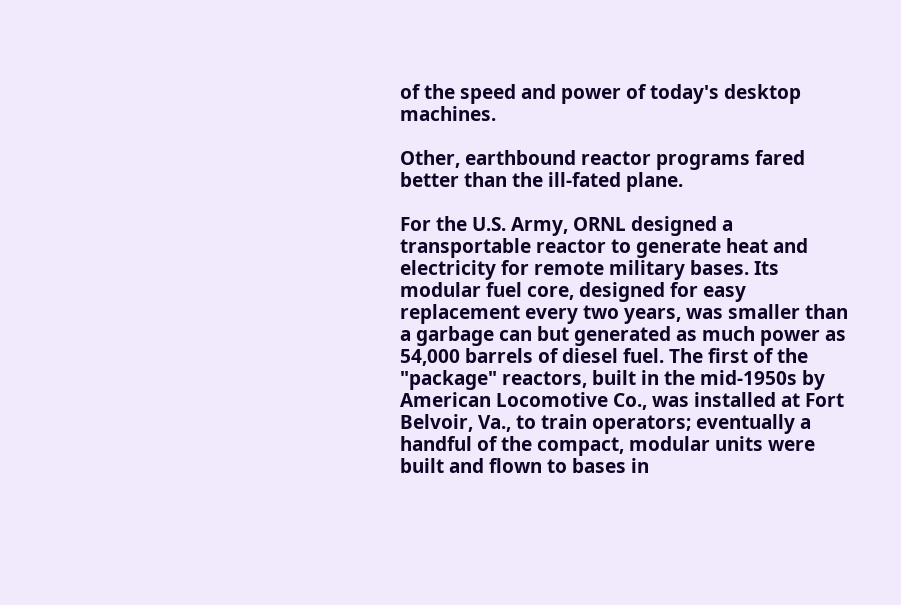of the speed and power of today's desktop machines.

Other, earthbound reactor programs fared better than the ill-fated plane.

For the U.S. Army, ORNL designed a transportable reactor to generate heat and electricity for remote military bases. Its modular fuel core, designed for easy replacement every two years, was smaller than a garbage can but generated as much power as 54,000 barrels of diesel fuel. The first of the "package" reactors, built in the mid-1950s by American Locomotive Co., was installed at Fort Belvoir, Va., to train operators; eventually a handful of the compact, modular units were built and flown to bases in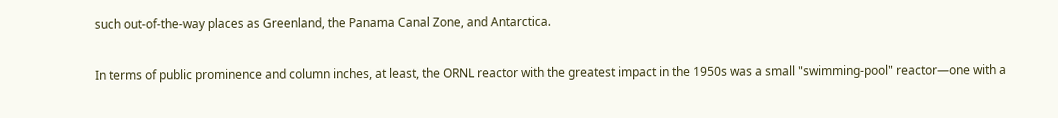such out-of-the-way places as Greenland, the Panama Canal Zone, and Antarctica.

In terms of public prominence and column inches, at least, the ORNL reactor with the greatest impact in the 1950s was a small "swimming-pool" reactor—one with a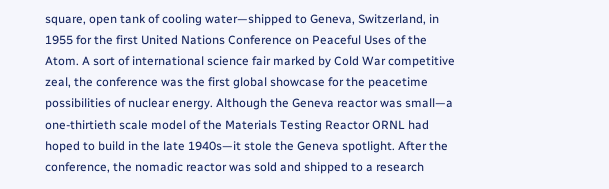square, open tank of cooling water—shipped to Geneva, Switzerland, in 1955 for the first United Nations Conference on Peaceful Uses of the Atom. A sort of international science fair marked by Cold War competitive zeal, the conference was the first global showcase for the peacetime possibilities of nuclear energy. Although the Geneva reactor was small—a one-thirtieth scale model of the Materials Testing Reactor ORNL had hoped to build in the late 1940s—it stole the Geneva spotlight. After the conference, the nomadic reactor was sold and shipped to a research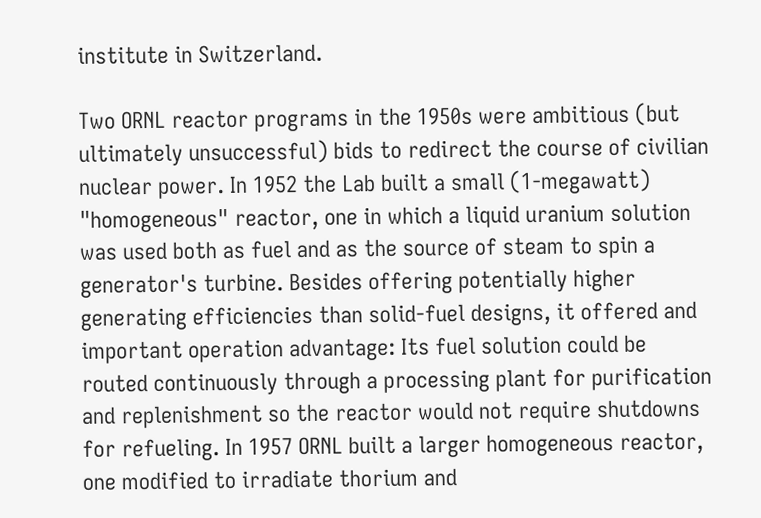institute in Switzerland.

Two ORNL reactor programs in the 1950s were ambitious (but ultimately unsuccessful) bids to redirect the course of civilian nuclear power. In 1952 the Lab built a small (1-megawatt) "homogeneous" reactor, one in which a liquid uranium solution was used both as fuel and as the source of steam to spin a generator's turbine. Besides offering potentially higher generating efficiencies than solid-fuel designs, it offered and important operation advantage: Its fuel solution could be routed continuously through a processing plant for purification and replenishment so the reactor would not require shutdowns for refueling. In 1957 ORNL built a larger homogeneous reactor, one modified to irradiate thorium and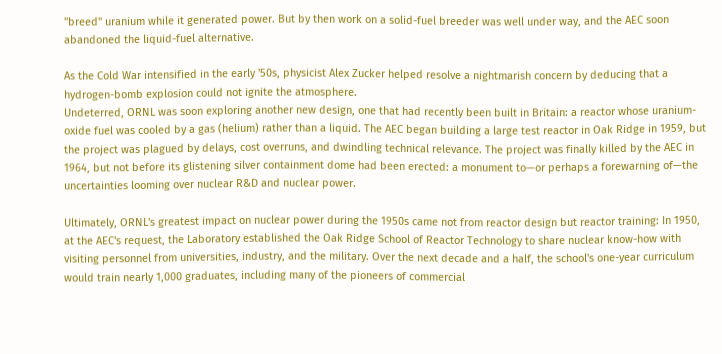"breed" uranium while it generated power. But by then work on a solid-fuel breeder was well under way, and the AEC soon abandoned the liquid-fuel alternative.

As the Cold War intensified in the early '50s, physicist Alex Zucker helped resolve a nightmarish concern by deducing that a hydrogen-bomb explosion could not ignite the atmosphere.
Undeterred, ORNL was soon exploring another new design, one that had recently been built in Britain: a reactor whose uranium-oxide fuel was cooled by a gas (helium) rather than a liquid. The AEC began building a large test reactor in Oak Ridge in 1959, but the project was plagued by delays, cost overruns, and dwindling technical relevance. The project was finally killed by the AEC in 1964, but not before its glistening silver containment dome had been erected: a monument to—or perhaps a forewarning of—the uncertainties looming over nuclear R&D and nuclear power.

Ultimately, ORNL's greatest impact on nuclear power during the 1950s came not from reactor design but reactor training: In 1950, at the AEC's request, the Laboratory established the Oak Ridge School of Reactor Technology to share nuclear know-how with visiting personnel from universities, industry, and the military. Over the next decade and a half, the school's one-year curriculum would train nearly 1,000 graduates, including many of the pioneers of commercial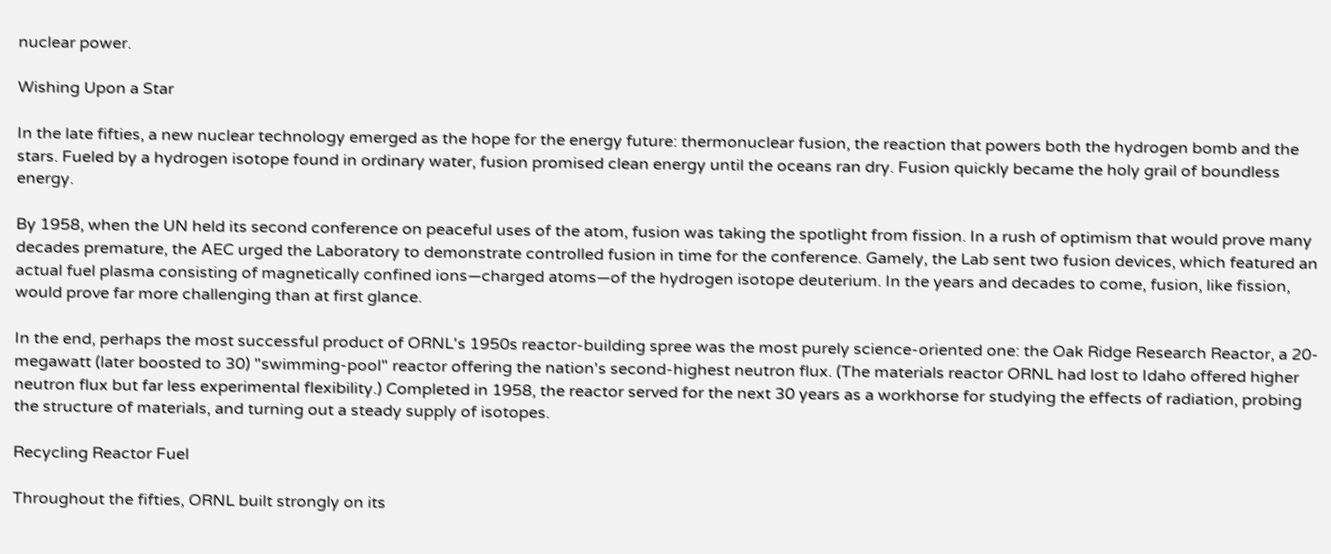nuclear power.

Wishing Upon a Star

In the late fifties, a new nuclear technology emerged as the hope for the energy future: thermonuclear fusion, the reaction that powers both the hydrogen bomb and the stars. Fueled by a hydrogen isotope found in ordinary water, fusion promised clean energy until the oceans ran dry. Fusion quickly became the holy grail of boundless energy.

By 1958, when the UN held its second conference on peaceful uses of the atom, fusion was taking the spotlight from fission. In a rush of optimism that would prove many decades premature, the AEC urged the Laboratory to demonstrate controlled fusion in time for the conference. Gamely, the Lab sent two fusion devices, which featured an actual fuel plasma consisting of magnetically confined ions—charged atoms—of the hydrogen isotope deuterium. In the years and decades to come, fusion, like fission, would prove far more challenging than at first glance.

In the end, perhaps the most successful product of ORNL's 1950s reactor-building spree was the most purely science-oriented one: the Oak Ridge Research Reactor, a 20-megawatt (later boosted to 30) "swimming-pool" reactor offering the nation's second-highest neutron flux. (The materials reactor ORNL had lost to Idaho offered higher neutron flux but far less experimental flexibility.) Completed in 1958, the reactor served for the next 30 years as a workhorse for studying the effects of radiation, probing the structure of materials, and turning out a steady supply of isotopes.

Recycling Reactor Fuel

Throughout the fifties, ORNL built strongly on its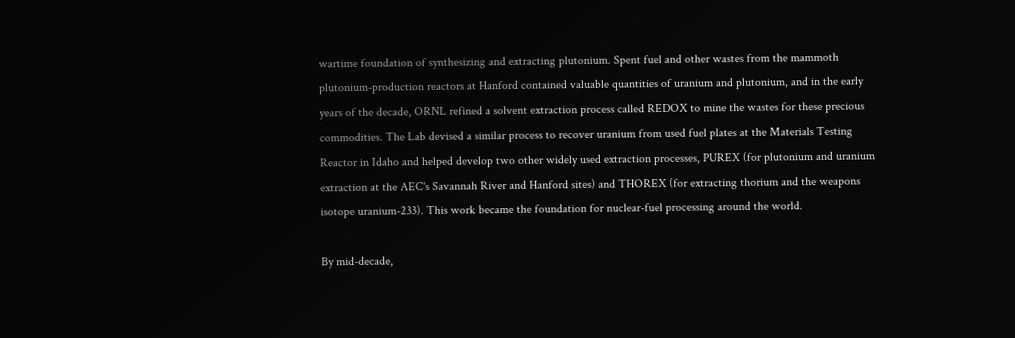wartime foundation of synthesizing and extracting plutonium. Spent fuel and other wastes from the mammoth plutonium-production reactors at Hanford contained valuable quantities of uranium and plutonium, and in the early years of the decade, ORNL refined a solvent extraction process called REDOX to mine the wastes for these precious commodities. The Lab devised a similar process to recover uranium from used fuel plates at the Materials Testing Reactor in Idaho and helped develop two other widely used extraction processes, PUREX (for plutonium and uranium extraction at the AEC's Savannah River and Hanford sites) and THOREX (for extracting thorium and the weapons isotope uranium-233). This work became the foundation for nuclear-fuel processing around the world.

By mid-decade,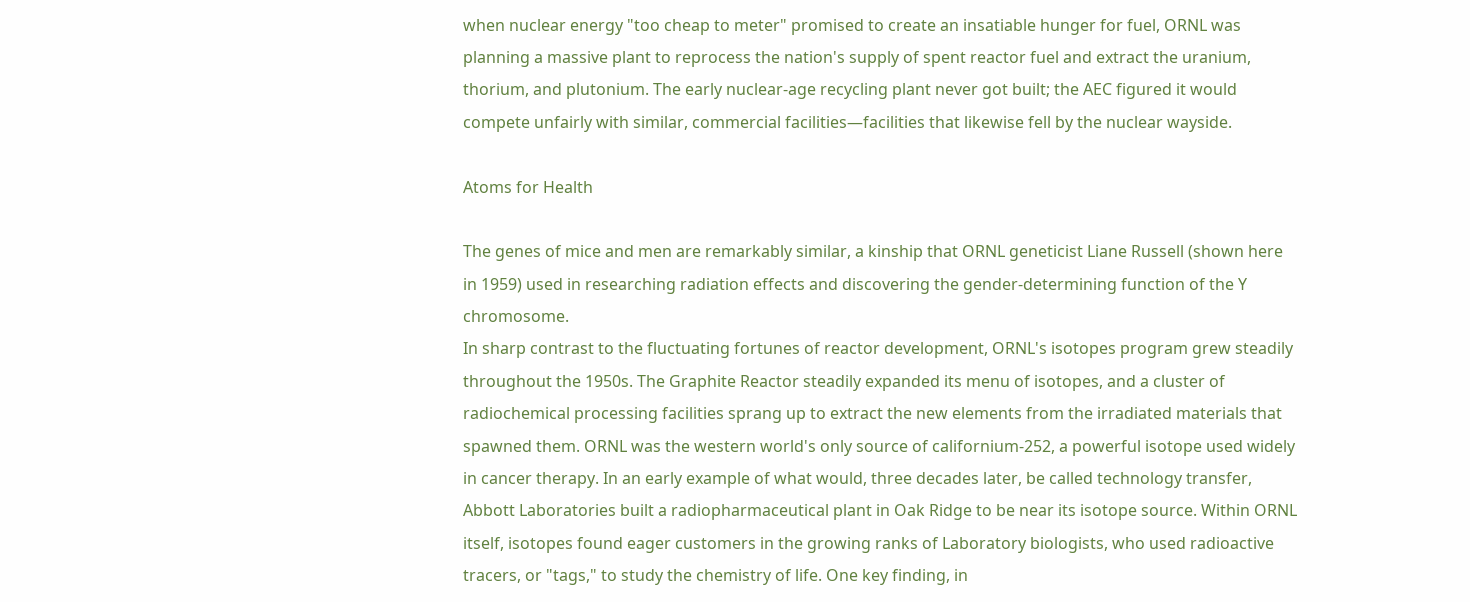when nuclear energy "too cheap to meter" promised to create an insatiable hunger for fuel, ORNL was planning a massive plant to reprocess the nation's supply of spent reactor fuel and extract the uranium, thorium, and plutonium. The early nuclear-age recycling plant never got built; the AEC figured it would compete unfairly with similar, commercial facilities—facilities that likewise fell by the nuclear wayside.

Atoms for Health

The genes of mice and men are remarkably similar, a kinship that ORNL geneticist Liane Russell (shown here in 1959) used in researching radiation effects and discovering the gender-determining function of the Y chromosome.
In sharp contrast to the fluctuating fortunes of reactor development, ORNL's isotopes program grew steadily throughout the 1950s. The Graphite Reactor steadily expanded its menu of isotopes, and a cluster of radiochemical processing facilities sprang up to extract the new elements from the irradiated materials that spawned them. ORNL was the western world's only source of californium-252, a powerful isotope used widely in cancer therapy. In an early example of what would, three decades later, be called technology transfer, Abbott Laboratories built a radiopharmaceutical plant in Oak Ridge to be near its isotope source. Within ORNL itself, isotopes found eager customers in the growing ranks of Laboratory biologists, who used radioactive tracers, or "tags," to study the chemistry of life. One key finding, in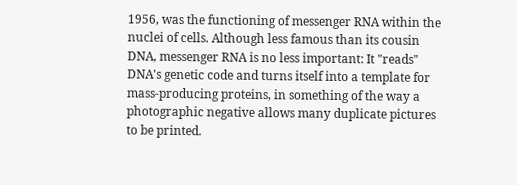1956, was the functioning of messenger RNA within the nuclei of cells. Although less famous than its cousin DNA, messenger RNA is no less important: It "reads" DNA's genetic code and turns itself into a template for mass-producing proteins, in something of the way a photographic negative allows many duplicate pictures to be printed.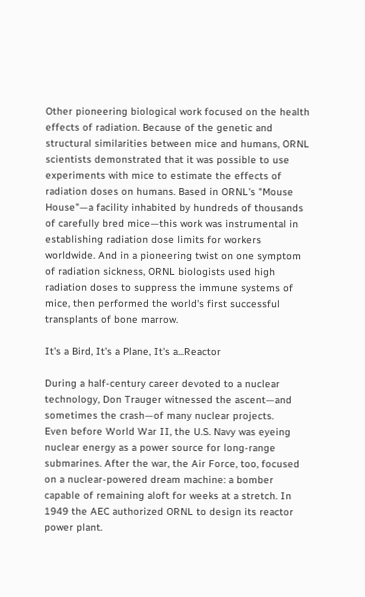Other pioneering biological work focused on the health effects of radiation. Because of the genetic and structural similarities between mice and humans, ORNL scientists demonstrated that it was possible to use experiments with mice to estimate the effects of radiation doses on humans. Based in ORNL's "Mouse House"—a facility inhabited by hundreds of thousands of carefully bred mice—this work was instrumental in establishing radiation dose limits for workers worldwide. And in a pioneering twist on one symptom of radiation sickness, ORNL biologists used high radiation doses to suppress the immune systems of mice, then performed the world's first successful transplants of bone marrow.

It's a Bird, It's a Plane, It's a...Reactor

During a half-century career devoted to a nuclear technology, Don Trauger witnessed the ascent—and sometimes the crash—of many nuclear projects.
Even before World War II, the U.S. Navy was eyeing nuclear energy as a power source for long-range submarines. After the war, the Air Force, too, focused on a nuclear-powered dream machine: a bomber capable of remaining aloft for weeks at a stretch. In 1949 the AEC authorized ORNL to design its reactor power plant.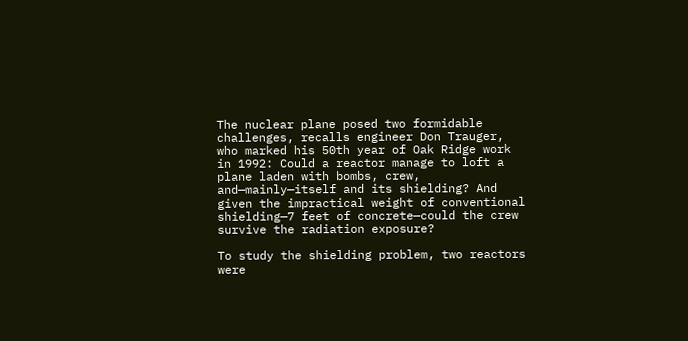The nuclear plane posed two formidable challenges, recalls engineer Don Trauger, who marked his 50th year of Oak Ridge work in 1992: Could a reactor manage to loft a plane laden with bombs, crew, and—mainly—itself and its shielding? And given the impractical weight of conventional shielding—7 feet of concrete—could the crew survive the radiation exposure?

To study the shielding problem, two reactors were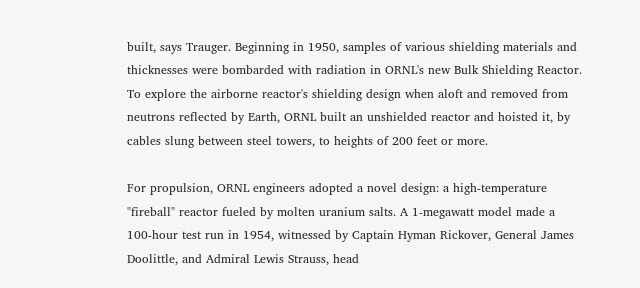built, says Trauger. Beginning in 1950, samples of various shielding materials and thicknesses were bombarded with radiation in ORNL's new Bulk Shielding Reactor. To explore the airborne reactor's shielding design when aloft and removed from neutrons reflected by Earth, ORNL built an unshielded reactor and hoisted it, by cables slung between steel towers, to heights of 200 feet or more.

For propulsion, ORNL engineers adopted a novel design: a high-temperature "fireball" reactor fueled by molten uranium salts. A 1-megawatt model made a 100-hour test run in 1954, witnessed by Captain Hyman Rickover, General James Doolittle, and Admiral Lewis Strauss, head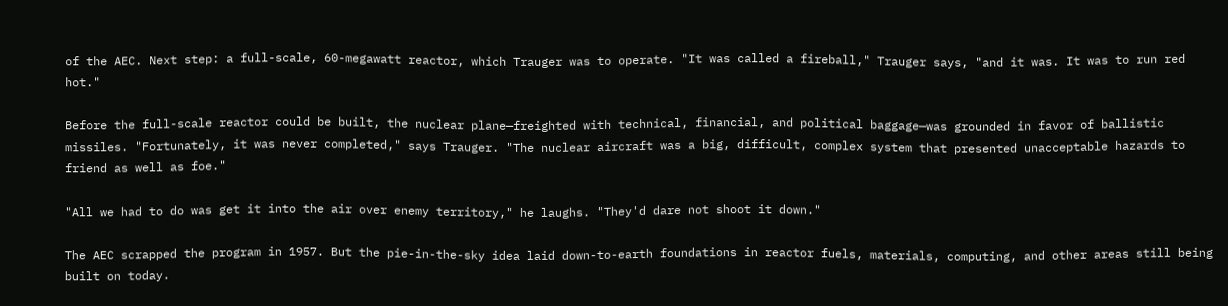of the AEC. Next step: a full-scale, 60-megawatt reactor, which Trauger was to operate. "It was called a fireball," Trauger says, "and it was. It was to run red hot."

Before the full-scale reactor could be built, the nuclear plane—freighted with technical, financial, and political baggage—was grounded in favor of ballistic missiles. "Fortunately, it was never completed," says Trauger. "The nuclear aircraft was a big, difficult, complex system that presented unacceptable hazards to friend as well as foe."

"All we had to do was get it into the air over enemy territory," he laughs. "They'd dare not shoot it down."

The AEC scrapped the program in 1957. But the pie-in-the-sky idea laid down-to-earth foundations in reactor fuels, materials, computing, and other areas still being built on today.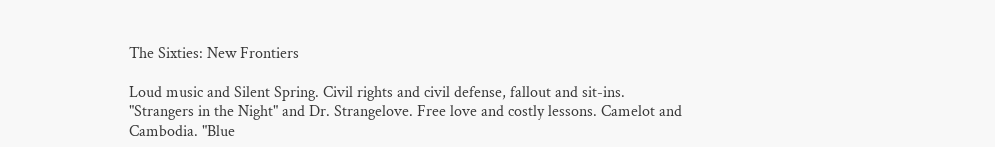The Sixties: New Frontiers

Loud music and Silent Spring. Civil rights and civil defense, fallout and sit-ins. "Strangers in the Night" and Dr. Strangelove. Free love and costly lessons. Camelot and Cambodia. "Blue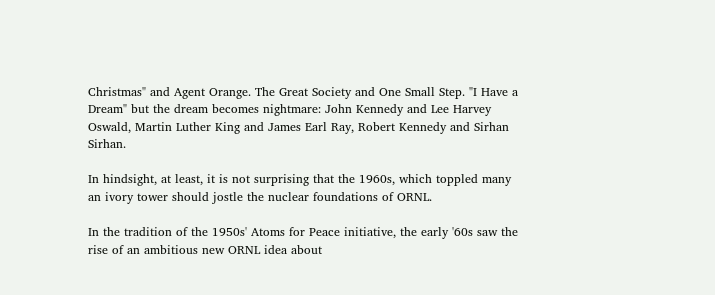Christmas" and Agent Orange. The Great Society and One Small Step. "I Have a Dream" but the dream becomes nightmare: John Kennedy and Lee Harvey Oswald, Martin Luther King and James Earl Ray, Robert Kennedy and Sirhan Sirhan.

In hindsight, at least, it is not surprising that the 1960s, which toppled many an ivory tower should jostle the nuclear foundations of ORNL.

In the tradition of the 1950s' Atoms for Peace initiative, the early '60s saw the rise of an ambitious new ORNL idea about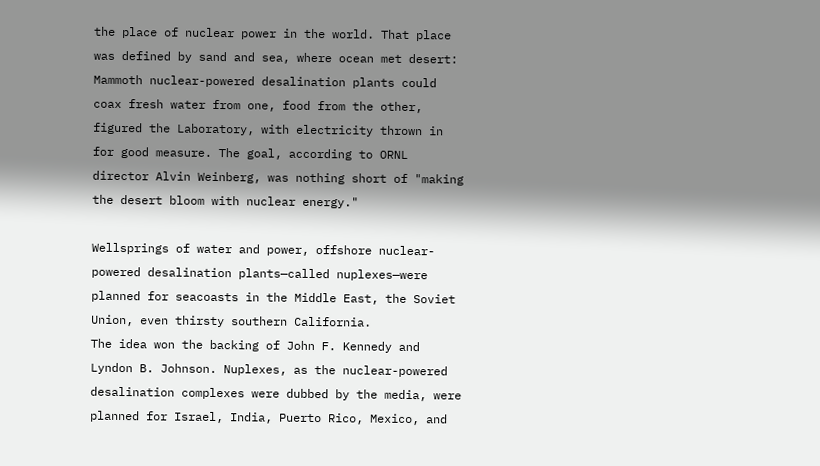the place of nuclear power in the world. That place was defined by sand and sea, where ocean met desert: Mammoth nuclear-powered desalination plants could coax fresh water from one, food from the other, figured the Laboratory, with electricity thrown in for good measure. The goal, according to ORNL director Alvin Weinberg, was nothing short of "making the desert bloom with nuclear energy."

Wellsprings of water and power, offshore nuclear-powered desalination plants—called nuplexes—were planned for seacoasts in the Middle East, the Soviet Union, even thirsty southern California.
The idea won the backing of John F. Kennedy and Lyndon B. Johnson. Nuplexes, as the nuclear-powered desalination complexes were dubbed by the media, were planned for Israel, India, Puerto Rico, Mexico, and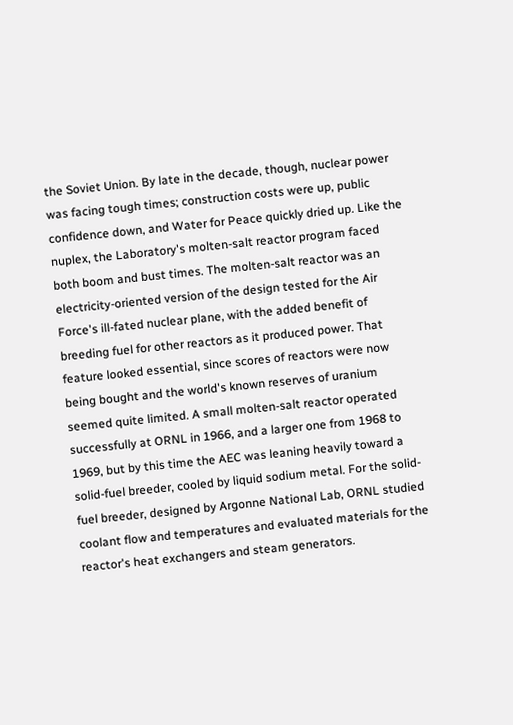the Soviet Union. By late in the decade, though, nuclear power was facing tough times; construction costs were up, public confidence down, and Water for Peace quickly dried up. Like the nuplex, the Laboratory's molten-salt reactor program faced both boom and bust times. The molten-salt reactor was an electricity-oriented version of the design tested for the Air Force's ill-fated nuclear plane, with the added benefit of breeding fuel for other reactors as it produced power. That feature looked essential, since scores of reactors were now being bought and the world's known reserves of uranium seemed quite limited. A small molten-salt reactor operated successfully at ORNL in 1966, and a larger one from 1968 to 1969, but by this time the AEC was leaning heavily toward a solid-fuel breeder, cooled by liquid sodium metal. For the solid-fuel breeder, designed by Argonne National Lab, ORNL studied coolant flow and temperatures and evaluated materials for the reactor's heat exchangers and steam generators.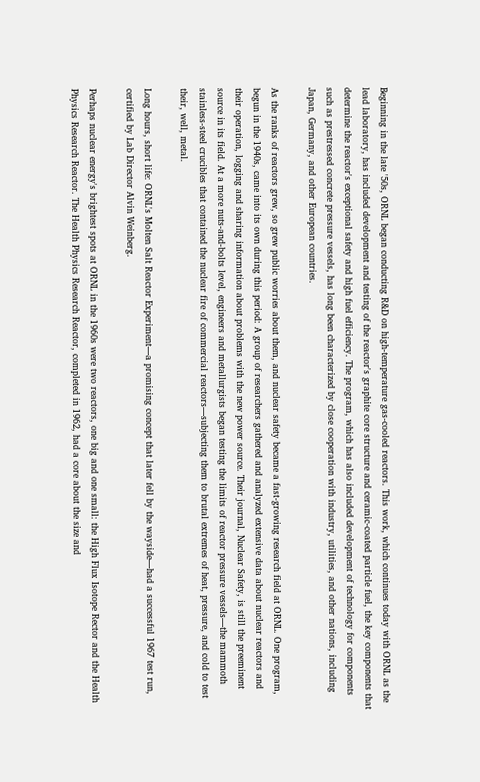Beginning in the late '50s, ORNL began conducting R&D on high-temperature gas-cooled reactors. This work, which continues today with ORNL as the lead laboratory, has included development and testing of the reactor's graphite core structure and ceramic-coated particle fuel, the key components that determine the reactor's exceptional safety and high fuel efficiency. The program, which has also included development of technology for components such as prestressed concrete pressure vessels, has long been characterized by close cooperation with industry, utilities, and other nations, including Japan, Germany, and other European countries.

As the ranks of reactors grew, so grew public worries about them, and nuclear safety became a fast-growing research field at ORNL. One program, begun in the 1940s, came into its own during this period: A group of researchers gathered and analyzed extensive data about nuclear reactors and their operation, logging and sharing information about problems with the new power source. Their journal, Nuclear Safety, is still the preeminent source in its field. At a more nuts-and-bolts level, engineers and metallurgists began testing the limits of reactor pressure vessels—the mammoth stainless-steel crucibles that contained the nuclear fire of commercial reactors—subjecting them to brutal extremes of heat, pressure, and cold to test their, well, metal.

Long hours, short life: ORNL's Molten Salt Reactor Experiment—a promising concept that later fell by the wayside—had a successful 1967 test run, certified by Lab Director Alvin Weinberg.

Perhaps nuclear energy's brightest spots at ORNL in the 1960s were two reactors, one big and one small: the High Flux Isotope Rector and the Health Physics Research Reactor. The Health Physics Research Reactor, completed in 1962, had a core about the size and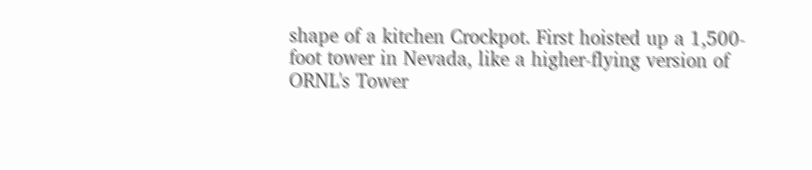shape of a kitchen Crockpot. First hoisted up a 1,500-foot tower in Nevada, like a higher-flying version of ORNL's Tower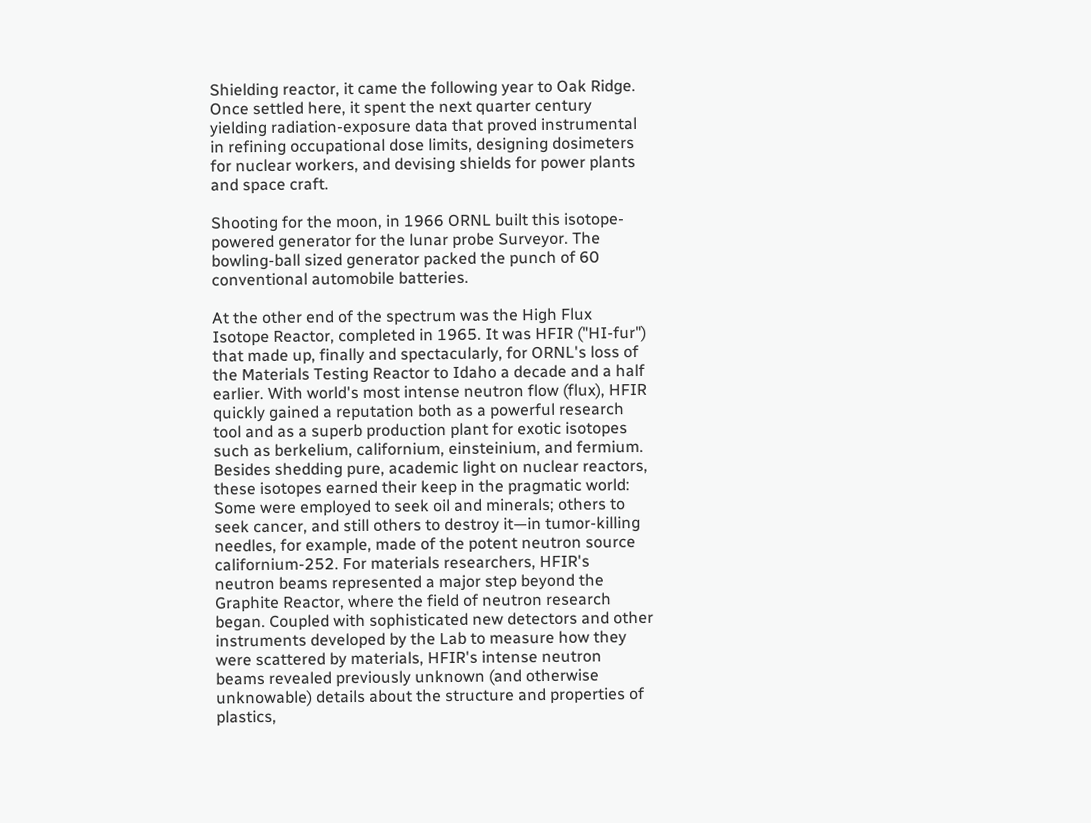Shielding reactor, it came the following year to Oak Ridge. Once settled here, it spent the next quarter century yielding radiation-exposure data that proved instrumental in refining occupational dose limits, designing dosimeters for nuclear workers, and devising shields for power plants and space craft.

Shooting for the moon, in 1966 ORNL built this isotope-powered generator for the lunar probe Surveyor. The bowling-ball sized generator packed the punch of 60 conventional automobile batteries.

At the other end of the spectrum was the High Flux Isotope Reactor, completed in 1965. It was HFIR ("HI-fur") that made up, finally and spectacularly, for ORNL's loss of the Materials Testing Reactor to Idaho a decade and a half earlier. With world's most intense neutron flow (flux), HFIR quickly gained a reputation both as a powerful research tool and as a superb production plant for exotic isotopes such as berkelium, californium, einsteinium, and fermium. Besides shedding pure, academic light on nuclear reactors, these isotopes earned their keep in the pragmatic world: Some were employed to seek oil and minerals; others to seek cancer, and still others to destroy it—in tumor-killing needles, for example, made of the potent neutron source californium-252. For materials researchers, HFIR's neutron beams represented a major step beyond the Graphite Reactor, where the field of neutron research began. Coupled with sophisticated new detectors and other instruments developed by the Lab to measure how they were scattered by materials, HFIR's intense neutron beams revealed previously unknown (and otherwise unknowable) details about the structure and properties of plastics,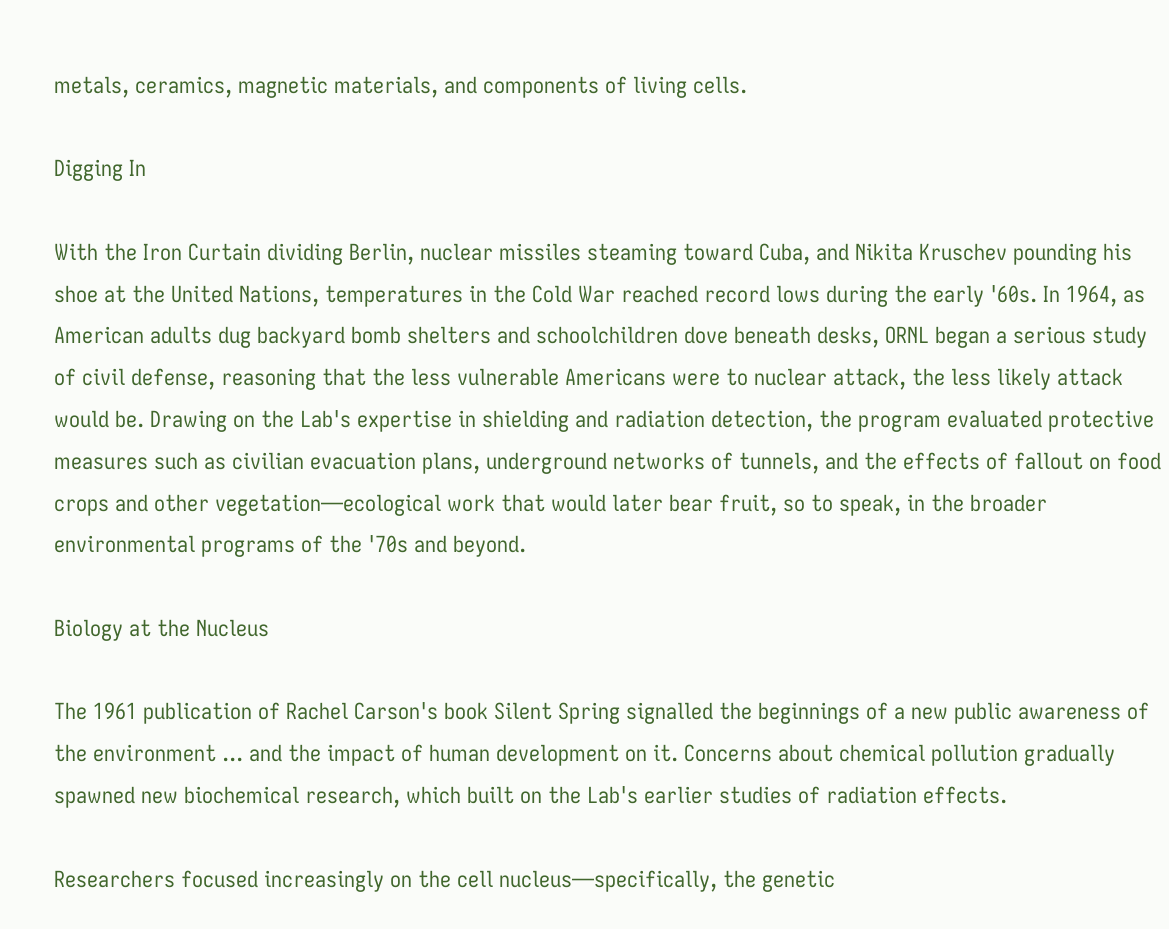metals, ceramics, magnetic materials, and components of living cells.

Digging In

With the Iron Curtain dividing Berlin, nuclear missiles steaming toward Cuba, and Nikita Kruschev pounding his shoe at the United Nations, temperatures in the Cold War reached record lows during the early '60s. In 1964, as American adults dug backyard bomb shelters and schoolchildren dove beneath desks, ORNL began a serious study of civil defense, reasoning that the less vulnerable Americans were to nuclear attack, the less likely attack would be. Drawing on the Lab's expertise in shielding and radiation detection, the program evaluated protective measures such as civilian evacuation plans, underground networks of tunnels, and the effects of fallout on food crops and other vegetation—ecological work that would later bear fruit, so to speak, in the broader environmental programs of the '70s and beyond.

Biology at the Nucleus

The 1961 publication of Rachel Carson's book Silent Spring signalled the beginnings of a new public awareness of the environment ... and the impact of human development on it. Concerns about chemical pollution gradually spawned new biochemical research, which built on the Lab's earlier studies of radiation effects.

Researchers focused increasingly on the cell nucleus—specifically, the genetic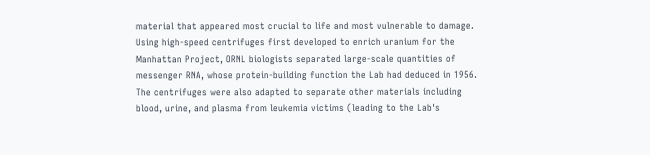material that appeared most crucial to life and most vulnerable to damage. Using high-speed centrifuges first developed to enrich uranium for the Manhattan Project, ORNL biologists separated large-scale quantities of messenger RNA, whose protein-building function the Lab had deduced in 1956. The centrifuges were also adapted to separate other materials including blood, urine, and plasma from leukemia victims (leading to the Lab's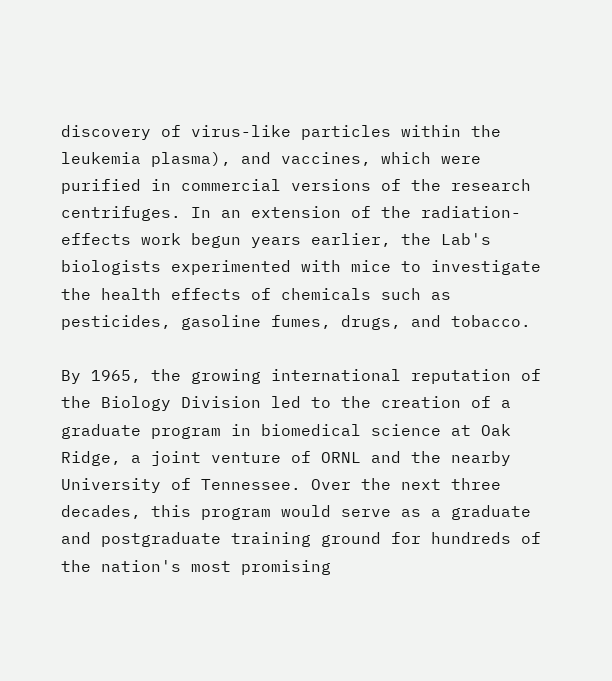discovery of virus-like particles within the leukemia plasma), and vaccines, which were purified in commercial versions of the research centrifuges. In an extension of the radiation-effects work begun years earlier, the Lab's biologists experimented with mice to investigate the health effects of chemicals such as pesticides, gasoline fumes, drugs, and tobacco.

By 1965, the growing international reputation of the Biology Division led to the creation of a graduate program in biomedical science at Oak Ridge, a joint venture of ORNL and the nearby University of Tennessee. Over the next three decades, this program would serve as a graduate and postgraduate training ground for hundreds of the nation's most promising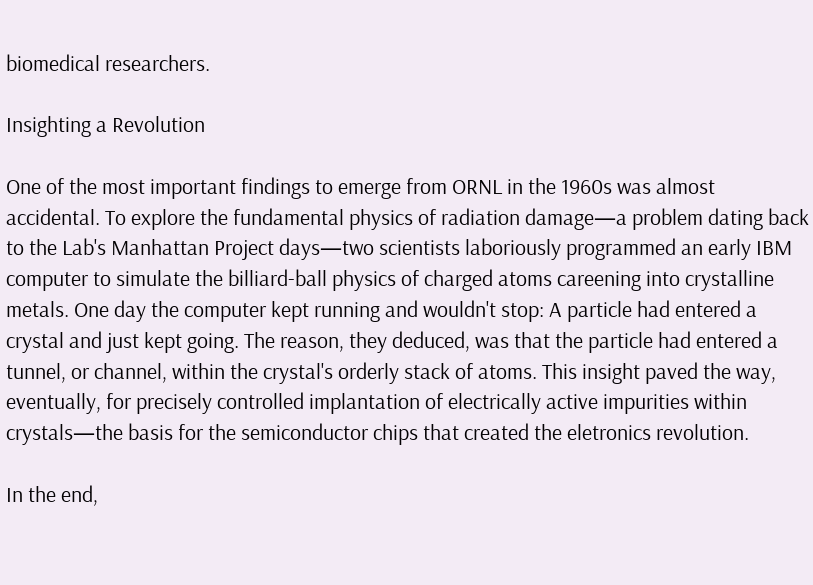biomedical researchers.

Insighting a Revolution

One of the most important findings to emerge from ORNL in the 1960s was almost accidental. To explore the fundamental physics of radiation damage—a problem dating back to the Lab's Manhattan Project days—two scientists laboriously programmed an early IBM computer to simulate the billiard-ball physics of charged atoms careening into crystalline metals. One day the computer kept running and wouldn't stop: A particle had entered a crystal and just kept going. The reason, they deduced, was that the particle had entered a tunnel, or channel, within the crystal's orderly stack of atoms. This insight paved the way, eventually, for precisely controlled implantation of electrically active impurities within crystals—the basis for the semiconductor chips that created the eletronics revolution.

In the end,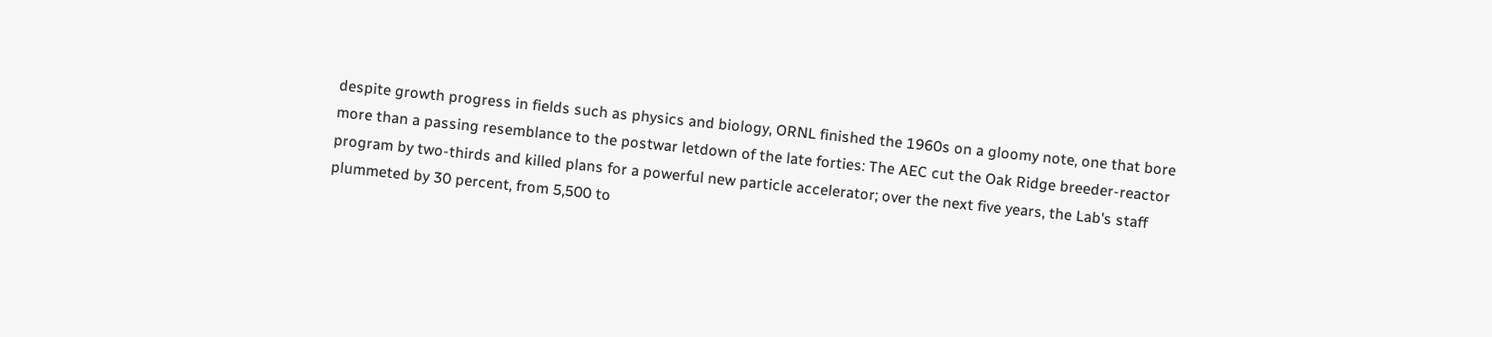despite growth progress in fields such as physics and biology, ORNL finished the 1960s on a gloomy note, one that bore more than a passing resemblance to the postwar letdown of the late forties: The AEC cut the Oak Ridge breeder-reactor program by two-thirds and killed plans for a powerful new particle accelerator; over the next five years, the Lab's staff plummeted by 30 percent, from 5,500 to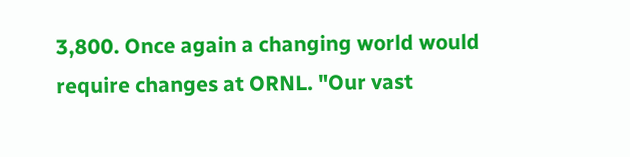3,800. Once again a changing world would require changes at ORNL. "Our vast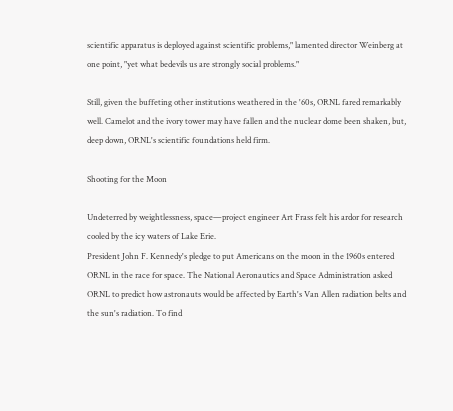scientific apparatus is deployed against scientific problems," lamented director Weinberg at one point, "yet what bedevils us are strongly social problems."

Still, given the buffeting other institutions weathered in the '60s, ORNL fared remarkably well. Camelot and the ivory tower may have fallen and the nuclear dome been shaken, but, deep down, ORNL's scientific foundations held firm.

Shooting for the Moon

Undeterred by weightlessness, space—project engineer Art Frass felt his ardor for research cooled by the icy waters of Lake Erie.
President John F. Kennedy's pledge to put Americans on the moon in the 1960s entered ORNL in the race for space. The National Aeronautics and Space Administration asked ORNL to predict how astronauts would be affected by Earth's Van Allen radiation belts and the sun's radiation. To find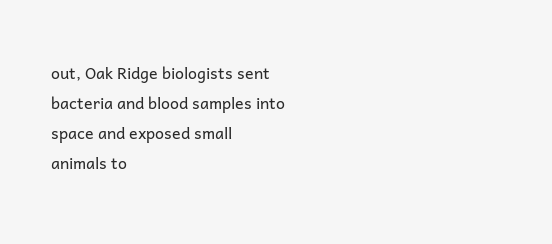out, Oak Ridge biologists sent bacteria and blood samples into space and exposed small animals to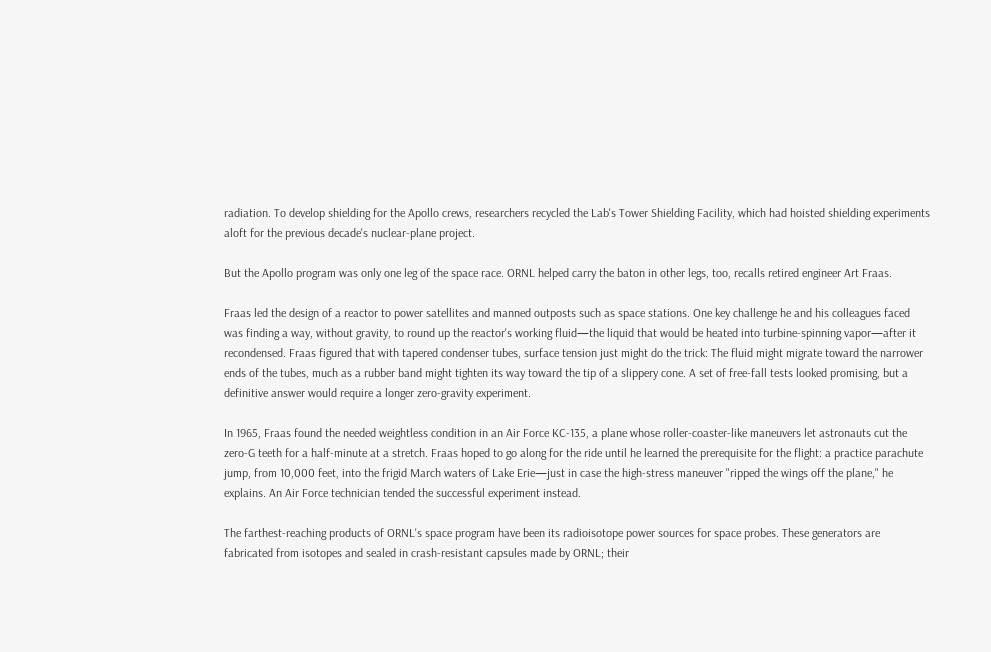radiation. To develop shielding for the Apollo crews, researchers recycled the Lab's Tower Shielding Facility, which had hoisted shielding experiments aloft for the previous decade's nuclear-plane project.

But the Apollo program was only one leg of the space race. ORNL helped carry the baton in other legs, too, recalls retired engineer Art Fraas.

Fraas led the design of a reactor to power satellites and manned outposts such as space stations. One key challenge he and his colleagues faced was finding a way, without gravity, to round up the reactor's working fluid—the liquid that would be heated into turbine-spinning vapor—after it recondensed. Fraas figured that with tapered condenser tubes, surface tension just might do the trick: The fluid might migrate toward the narrower ends of the tubes, much as a rubber band might tighten its way toward the tip of a slippery cone. A set of free-fall tests looked promising, but a definitive answer would require a longer zero-gravity experiment.

In 1965, Fraas found the needed weightless condition in an Air Force KC-135, a plane whose roller-coaster-like maneuvers let astronauts cut the zero-G teeth for a half-minute at a stretch. Fraas hoped to go along for the ride until he learned the prerequisite for the flight: a practice parachute jump, from 10,000 feet, into the frigid March waters of Lake Erie—just in case the high-stress maneuver "ripped the wings off the plane," he explains. An Air Force technician tended the successful experiment instead.

The farthest-reaching products of ORNL's space program have been its radioisotope power sources for space probes. These generators are fabricated from isotopes and sealed in crash-resistant capsules made by ORNL; their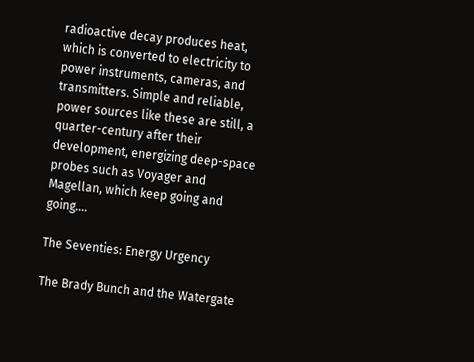radioactive decay produces heat, which is converted to electricity to power instruments, cameras, and transmitters. Simple and reliable, power sources like these are still, a quarter-century after their development, energizing deep-space probes such as Voyager and Magellan, which keep going and going....

The Seventies: Energy Urgency

The Brady Bunch and the Watergate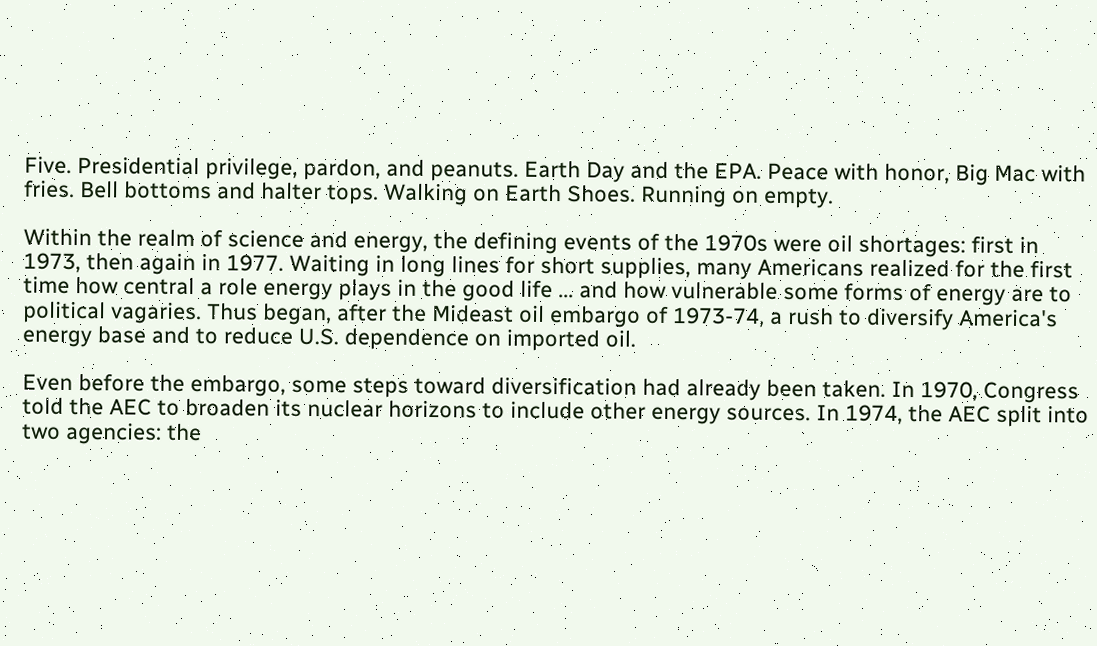Five. Presidential privilege, pardon, and peanuts. Earth Day and the EPA. Peace with honor, Big Mac with fries. Bell bottoms and halter tops. Walking on Earth Shoes. Running on empty.

Within the realm of science and energy, the defining events of the 1970s were oil shortages: first in 1973, then again in 1977. Waiting in long lines for short supplies, many Americans realized for the first time how central a role energy plays in the good life ... and how vulnerable some forms of energy are to political vagaries. Thus began, after the Mideast oil embargo of 1973-74, a rush to diversify America's energy base and to reduce U.S. dependence on imported oil.

Even before the embargo, some steps toward diversification had already been taken. In 1970, Congress told the AEC to broaden its nuclear horizons to include other energy sources. In 1974, the AEC split into two agencies: the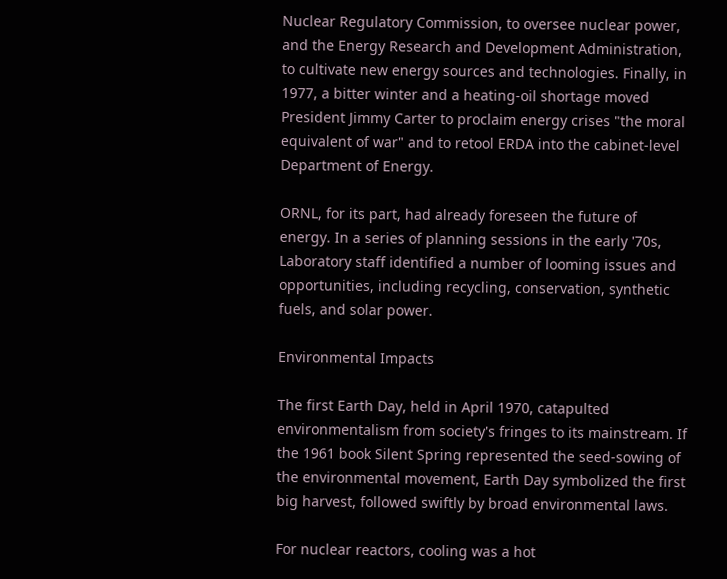Nuclear Regulatory Commission, to oversee nuclear power, and the Energy Research and Development Administration, to cultivate new energy sources and technologies. Finally, in 1977, a bitter winter and a heating-oil shortage moved President Jimmy Carter to proclaim energy crises "the moral equivalent of war" and to retool ERDA into the cabinet-level Department of Energy.

ORNL, for its part, had already foreseen the future of energy. In a series of planning sessions in the early '70s, Laboratory staff identified a number of looming issues and opportunities, including recycling, conservation, synthetic fuels, and solar power.

Environmental Impacts

The first Earth Day, held in April 1970, catapulted environmentalism from society's fringes to its mainstream. If the 1961 book Silent Spring represented the seed-sowing of the environmental movement, Earth Day symbolized the first big harvest, followed swiftly by broad environmental laws.

For nuclear reactors, cooling was a hot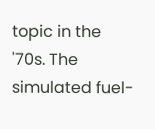topic in the '70s. The simulated fuel-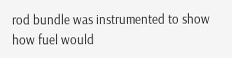rod bundle was instrumented to show how fuel would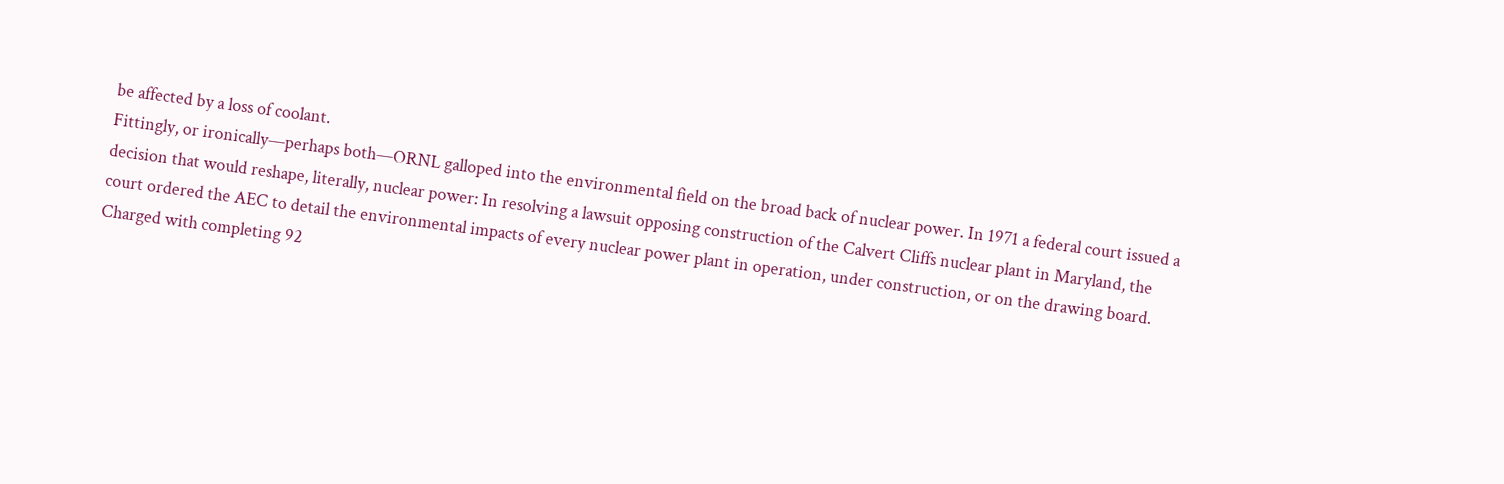be affected by a loss of coolant.
Fittingly, or ironically—perhaps both—ORNL galloped into the environmental field on the broad back of nuclear power. In 1971 a federal court issued a decision that would reshape, literally, nuclear power: In resolving a lawsuit opposing construction of the Calvert Cliffs nuclear plant in Maryland, the court ordered the AEC to detail the environmental impacts of every nuclear power plant in operation, under construction, or on the drawing board. Charged with completing 92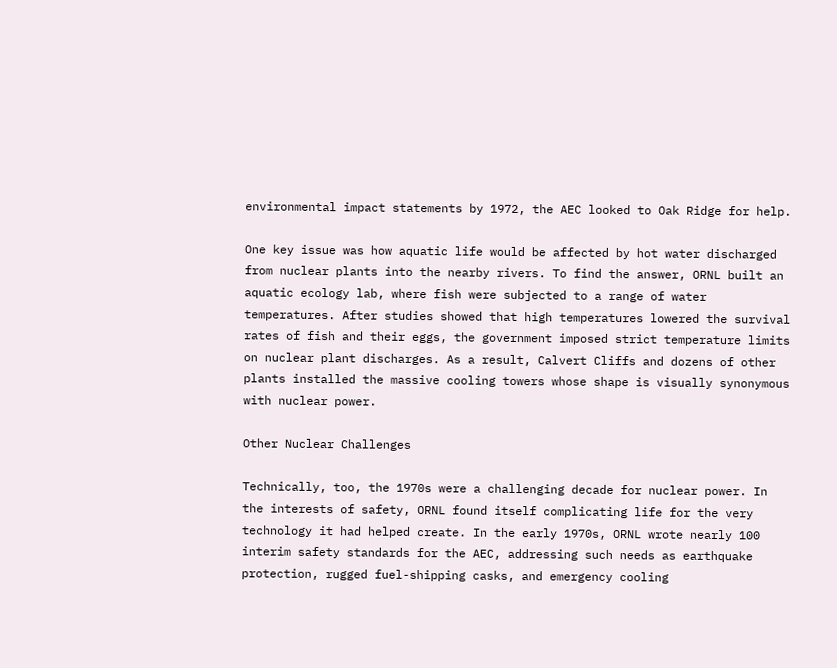environmental impact statements by 1972, the AEC looked to Oak Ridge for help.

One key issue was how aquatic life would be affected by hot water discharged from nuclear plants into the nearby rivers. To find the answer, ORNL built an aquatic ecology lab, where fish were subjected to a range of water temperatures. After studies showed that high temperatures lowered the survival rates of fish and their eggs, the government imposed strict temperature limits on nuclear plant discharges. As a result, Calvert Cliffs and dozens of other plants installed the massive cooling towers whose shape is visually synonymous with nuclear power.

Other Nuclear Challenges

Technically, too, the 1970s were a challenging decade for nuclear power. In the interests of safety, ORNL found itself complicating life for the very technology it had helped create. In the early 1970s, ORNL wrote nearly 100 interim safety standards for the AEC, addressing such needs as earthquake protection, rugged fuel-shipping casks, and emergency cooling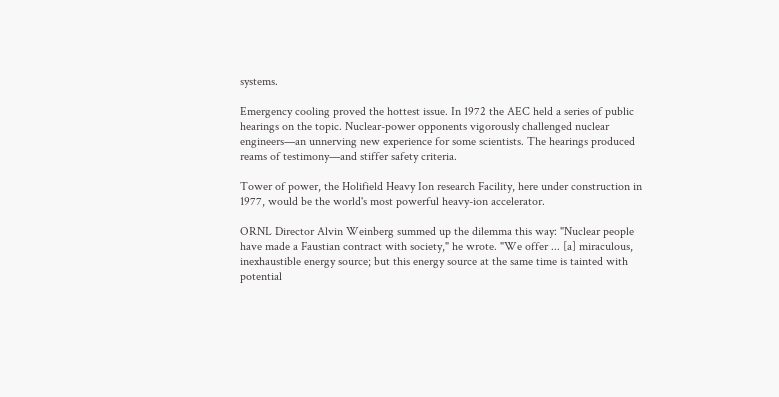systems.

Emergency cooling proved the hottest issue. In 1972 the AEC held a series of public hearings on the topic. Nuclear-power opponents vigorously challenged nuclear engineers—an unnerving new experience for some scientists. The hearings produced reams of testimony—and stiffer safety criteria.

Tower of power, the Holifield Heavy Ion research Facility, here under construction in 1977, would be the world's most powerful heavy-ion accelerator.

ORNL Director Alvin Weinberg summed up the dilemma this way: "Nuclear people have made a Faustian contract with society," he wrote. "We offer ... [a] miraculous, inexhaustible energy source; but this energy source at the same time is tainted with potential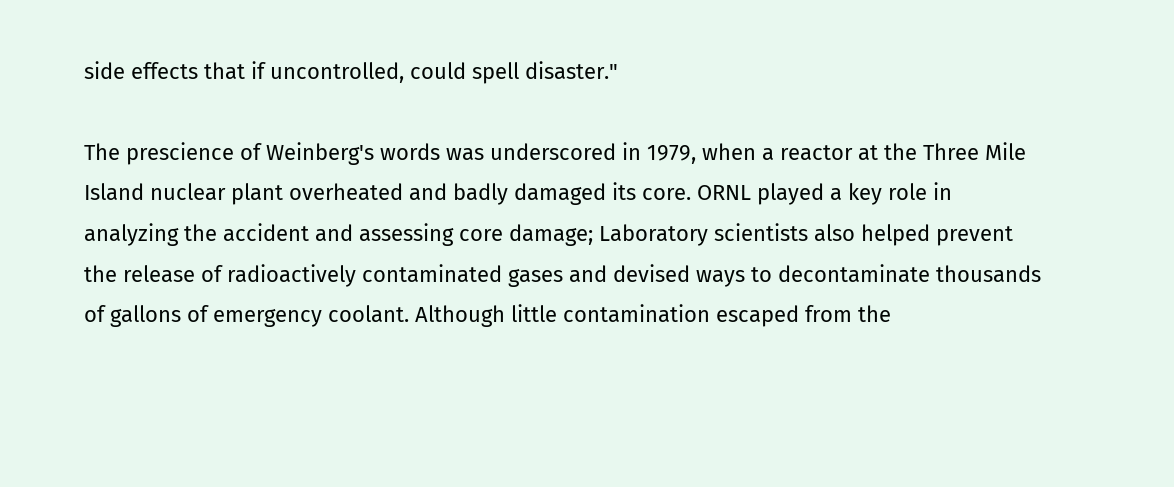side effects that if uncontrolled, could spell disaster."

The prescience of Weinberg's words was underscored in 1979, when a reactor at the Three Mile Island nuclear plant overheated and badly damaged its core. ORNL played a key role in analyzing the accident and assessing core damage; Laboratory scientists also helped prevent the release of radioactively contaminated gases and devised ways to decontaminate thousands of gallons of emergency coolant. Although little contamination escaped from the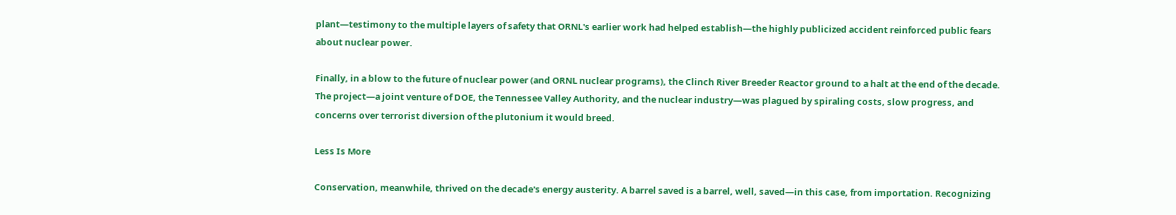plant—testimony to the multiple layers of safety that ORNL's earlier work had helped establish—the highly publicized accident reinforced public fears about nuclear power.

Finally, in a blow to the future of nuclear power (and ORNL nuclear programs), the Clinch River Breeder Reactor ground to a halt at the end of the decade. The project—a joint venture of DOE, the Tennessee Valley Authority, and the nuclear industry—was plagued by spiraling costs, slow progress, and concerns over terrorist diversion of the plutonium it would breed.

Less Is More

Conservation, meanwhile, thrived on the decade's energy austerity. A barrel saved is a barrel, well, saved—in this case, from importation. Recognizing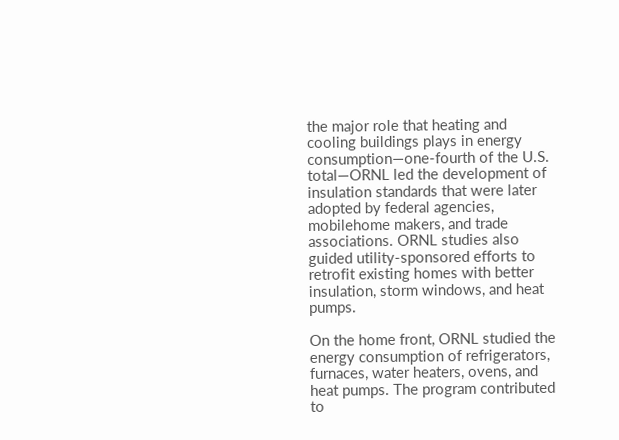the major role that heating and cooling buildings plays in energy consumption—one-fourth of the U.S. total—ORNL led the development of insulation standards that were later adopted by federal agencies, mobilehome makers, and trade associations. ORNL studies also guided utility-sponsored efforts to retrofit existing homes with better insulation, storm windows, and heat pumps.

On the home front, ORNL studied the energy consumption of refrigerators, furnaces, water heaters, ovens, and heat pumps. The program contributed to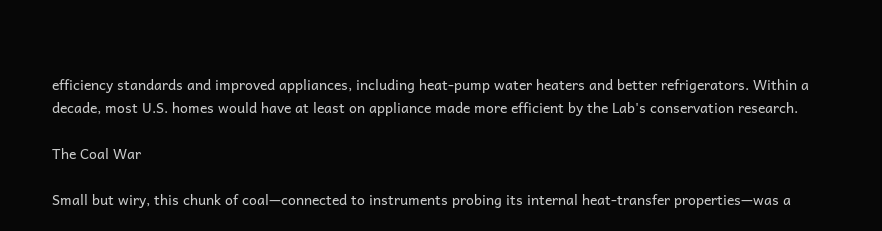efficiency standards and improved appliances, including heat-pump water heaters and better refrigerators. Within a decade, most U.S. homes would have at least on appliance made more efficient by the Lab's conservation research.

The Coal War

Small but wiry, this chunk of coal—connected to instruments probing its internal heat-transfer properties—was a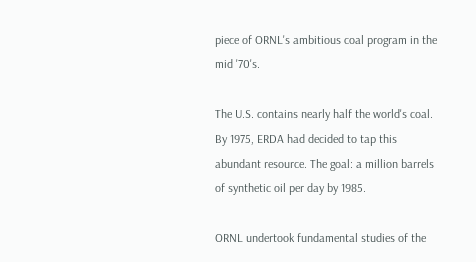piece of ORNL's ambitious coal program in the mid '70's.

The U.S. contains nearly half the world's coal. By 1975, ERDA had decided to tap this abundant resource. The goal: a million barrels of synthetic oil per day by 1985.

ORNL undertook fundamental studies of the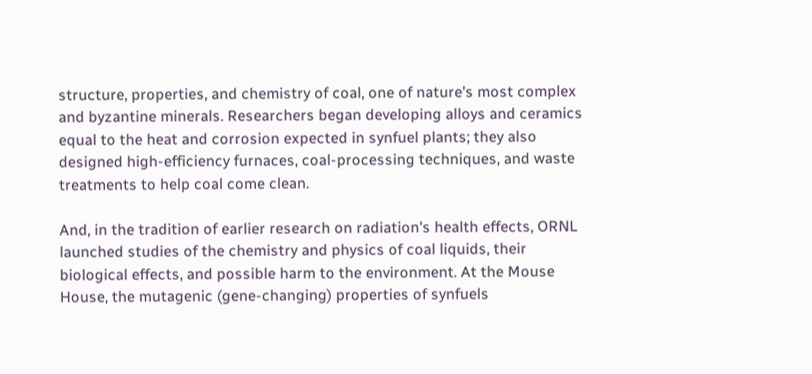structure, properties, and chemistry of coal, one of nature's most complex and byzantine minerals. Researchers began developing alloys and ceramics equal to the heat and corrosion expected in synfuel plants; they also designed high-efficiency furnaces, coal-processing techniques, and waste treatments to help coal come clean.

And, in the tradition of earlier research on radiation's health effects, ORNL launched studies of the chemistry and physics of coal liquids, their biological effects, and possible harm to the environment. At the Mouse House, the mutagenic (gene-changing) properties of synfuels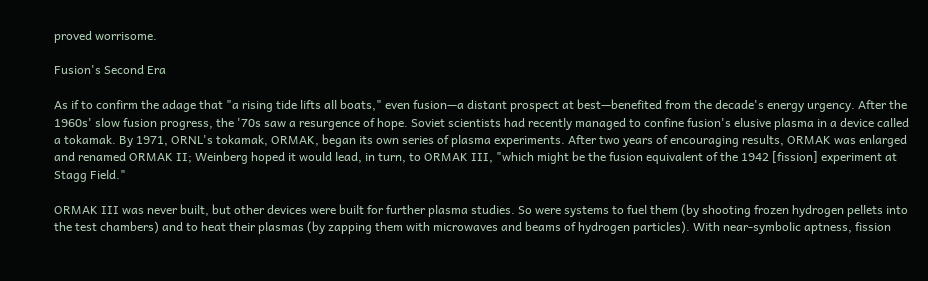proved worrisome.

Fusion's Second Era

As if to confirm the adage that "a rising tide lifts all boats," even fusion—a distant prospect at best—benefited from the decade's energy urgency. After the 1960s' slow fusion progress, the '70s saw a resurgence of hope. Soviet scientists had recently managed to confine fusion's elusive plasma in a device called a tokamak. By 1971, ORNL's tokamak, ORMAK, began its own series of plasma experiments. After two years of encouraging results, ORMAK was enlarged and renamed ORMAK II; Weinberg hoped it would lead, in turn, to ORMAK III, "which might be the fusion equivalent of the 1942 [fission] experiment at Stagg Field."

ORMAK III was never built, but other devices were built for further plasma studies. So were systems to fuel them (by shooting frozen hydrogen pellets into the test chambers) and to heat their plasmas (by zapping them with microwaves and beams of hydrogen particles). With near-symbolic aptness, fission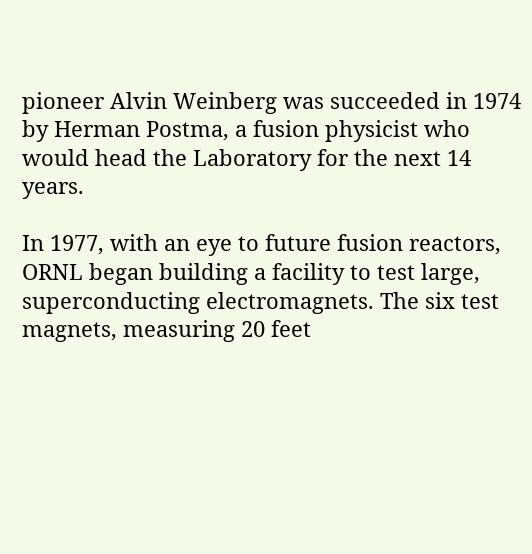pioneer Alvin Weinberg was succeeded in 1974 by Herman Postma, a fusion physicist who would head the Laboratory for the next 14 years.

In 1977, with an eye to future fusion reactors, ORNL began building a facility to test large, superconducting electromagnets. The six test magnets, measuring 20 feet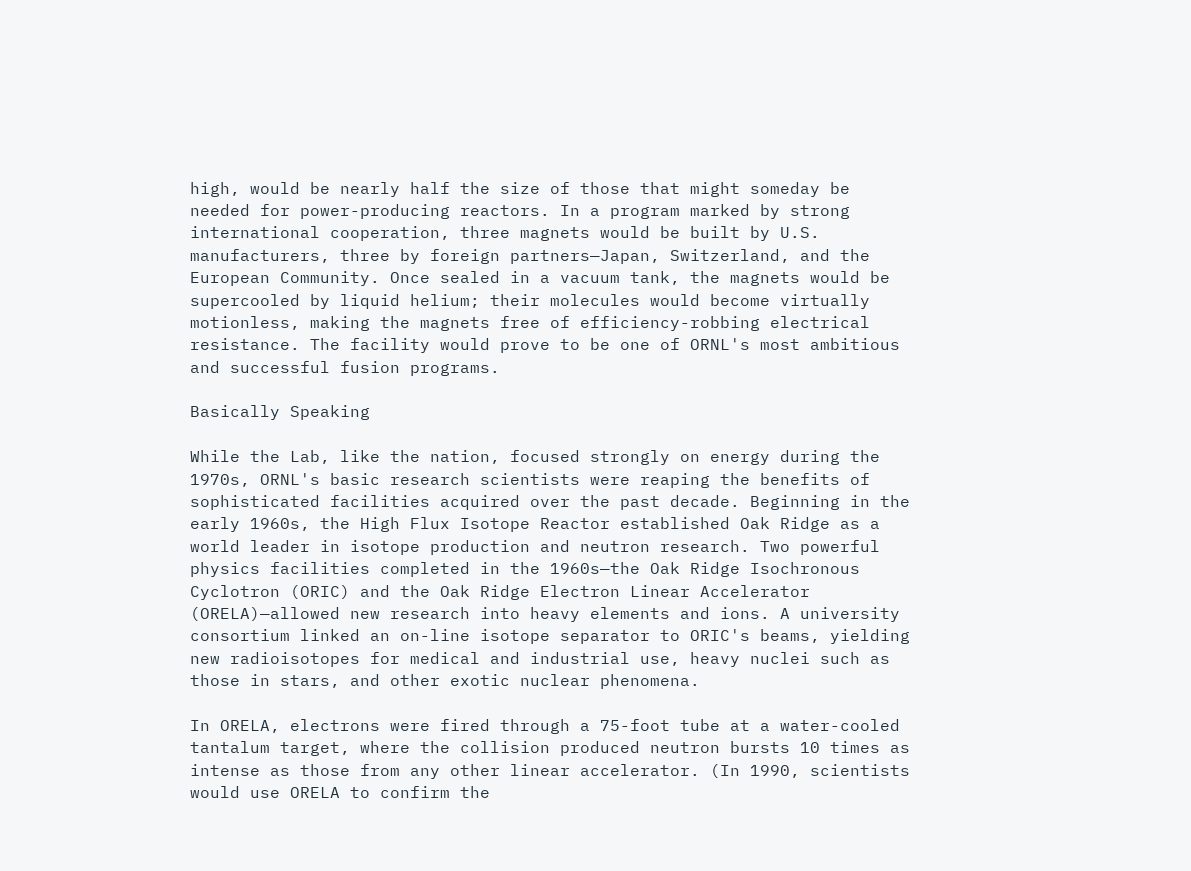high, would be nearly half the size of those that might someday be needed for power-producing reactors. In a program marked by strong international cooperation, three magnets would be built by U.S. manufacturers, three by foreign partners—Japan, Switzerland, and the European Community. Once sealed in a vacuum tank, the magnets would be supercooled by liquid helium; their molecules would become virtually motionless, making the magnets free of efficiency-robbing electrical resistance. The facility would prove to be one of ORNL's most ambitious and successful fusion programs.

Basically Speaking

While the Lab, like the nation, focused strongly on energy during the 1970s, ORNL's basic research scientists were reaping the benefits of sophisticated facilities acquired over the past decade. Beginning in the early 1960s, the High Flux Isotope Reactor established Oak Ridge as a world leader in isotope production and neutron research. Two powerful physics facilities completed in the 1960s—the Oak Ridge Isochronous Cyclotron (ORIC) and the Oak Ridge Electron Linear Accelerator (ORELA)—allowed new research into heavy elements and ions. A university consortium linked an on-line isotope separator to ORIC's beams, yielding new radioisotopes for medical and industrial use, heavy nuclei such as those in stars, and other exotic nuclear phenomena.

In ORELA, electrons were fired through a 75-foot tube at a water-cooled tantalum target, where the collision produced neutron bursts 10 times as intense as those from any other linear accelerator. (In 1990, scientists would use ORELA to confirm the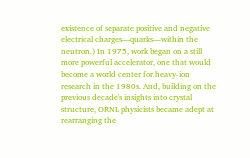existence of separate positive and negative electrical charges—quarks—within the neutron.) In 1975, work began on a still more powerful accelerator, one that would become a world center for heavy-ion research in the 1980s. And, building on the previous decade's insights into crystal structure, ORNL physicists became adept at rearranging the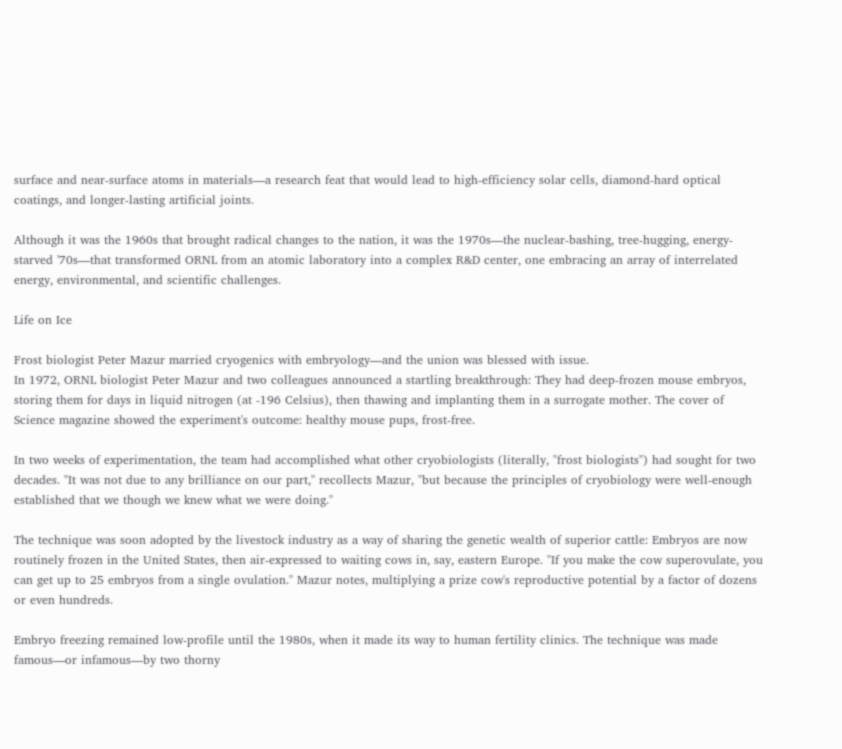surface and near-surface atoms in materials—a research feat that would lead to high-efficiency solar cells, diamond-hard optical coatings, and longer-lasting artificial joints.

Although it was the 1960s that brought radical changes to the nation, it was the 1970s—the nuclear-bashing, tree-hugging, energy-starved '70s—that transformed ORNL from an atomic laboratory into a complex R&D center, one embracing an array of interrelated energy, environmental, and scientific challenges.

Life on Ice

Frost biologist Peter Mazur married cryogenics with embryology—and the union was blessed with issue.
In 1972, ORNL biologist Peter Mazur and two colleagues announced a startling breakthrough: They had deep-frozen mouse embryos, storing them for days in liquid nitrogen (at -196 Celsius), then thawing and implanting them in a surrogate mother. The cover of Science magazine showed the experiment's outcome: healthy mouse pups, frost-free.

In two weeks of experimentation, the team had accomplished what other cryobiologists (literally, "frost biologists") had sought for two decades. "It was not due to any brilliance on our part," recollects Mazur, "but because the principles of cryobiology were well-enough established that we though we knew what we were doing."

The technique was soon adopted by the livestock industry as a way of sharing the genetic wealth of superior cattle: Embryos are now routinely frozen in the United States, then air-expressed to waiting cows in, say, eastern Europe. "If you make the cow superovulate, you can get up to 25 embryos from a single ovulation." Mazur notes, multiplying a prize cow's reproductive potential by a factor of dozens or even hundreds.

Embryo freezing remained low-profile until the 1980s, when it made its way to human fertility clinics. The technique was made famous—or infamous—by two thorny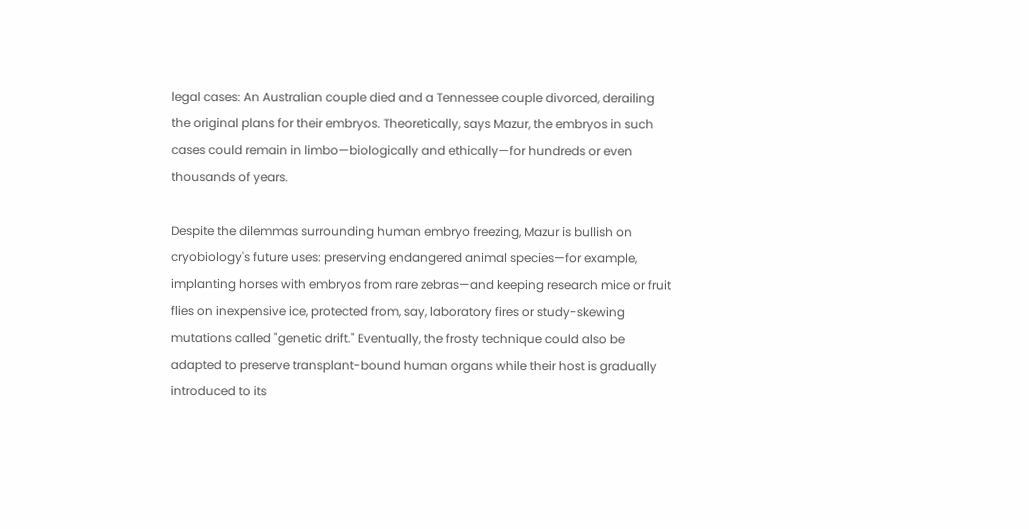legal cases: An Australian couple died and a Tennessee couple divorced, derailing the original plans for their embryos. Theoretically, says Mazur, the embryos in such cases could remain in limbo—biologically and ethically—for hundreds or even thousands of years.

Despite the dilemmas surrounding human embryo freezing, Mazur is bullish on cryobiology's future uses: preserving endangered animal species—for example, implanting horses with embryos from rare zebras—and keeping research mice or fruit flies on inexpensive ice, protected from, say, laboratory fires or study-skewing mutations called "genetic drift." Eventually, the frosty technique could also be adapted to preserve transplant-bound human organs while their host is gradually introduced to its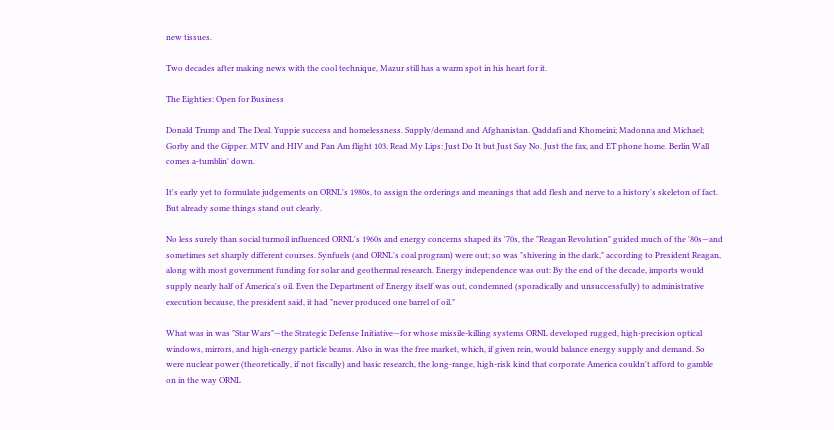new tissues.

Two decades after making news with the cool technique, Mazur still has a warm spot in his heart for it.

The Eighties: Open for Business

Donald Trump and The Deal. Yuppie success and homelessness. Supply/demand and Afghanistan. Qaddafi and Khomeini; Madonna and Michael; Gorby and the Gipper. MTV and HIV and Pan Am flight 103. Read My Lips: Just Do It but Just Say No. Just the fax, and ET phone home. Berlin Wall comes a-tumblin' down.

It's early yet to formulate judgements on ORNL's 1980s, to assign the orderings and meanings that add flesh and nerve to a history's skeleton of fact. But already some things stand out clearly.

No less surely than social turmoil influenced ORNL's 1960s and energy concerns shaped its '70s, the "Reagan Revolution" guided much of the '80s—and sometimes set sharply different courses. Synfuels (and ORNL's coal program) were out; so was "shivering in the dark," according to President Reagan, along with most government funding for solar and geothermal research. Energy independence was out: By the end of the decade, imports would supply nearly half of America's oil. Even the Department of Energy itself was out, condemned (sporadically and unsuccessfully) to administrative execution because, the president said, it had "never produced one barrel of oil."

What was in was "Star Wars"—the Strategic Defense Initiative—for whose missile-killing systems ORNL developed rugged, high-precision optical windows, mirrors, and high-energy particle beams. Also in was the free market, which, if given rein, would balance energy supply and demand. So were nuclear power (theoretically, if not fiscally) and basic research, the long-range, high-risk kind that corporate America couldn't afford to gamble on in the way ORNL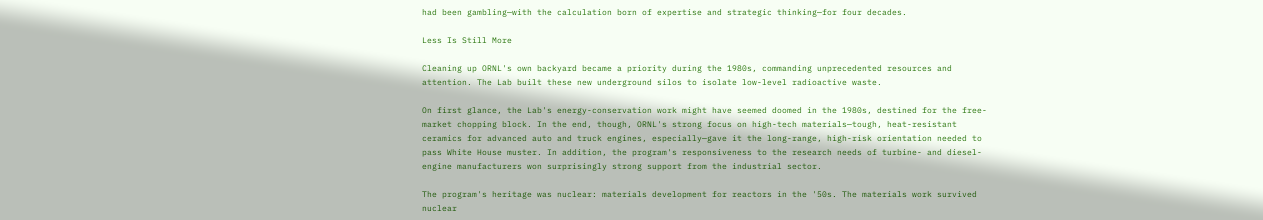had been gambling—with the calculation born of expertise and strategic thinking—for four decades.

Less Is Still More

Cleaning up ORNL's own backyard became a priority during the 1980s, commanding unprecedented resources and attention. The Lab built these new underground silos to isolate low-level radioactive waste.

On first glance, the Lab's energy-conservation work might have seemed doomed in the 1980s, destined for the free-market chopping block. In the end, though, ORNL's strong focus on high-tech materials—tough, heat-resistant ceramics for advanced auto and truck engines, especially—gave it the long-range, high-risk orientation needed to pass White House muster. In addition, the program's responsiveness to the research needs of turbine- and diesel-engine manufacturers won surprisingly strong support from the industrial sector.

The program's heritage was nuclear: materials development for reactors in the '50s. The materials work survived nuclear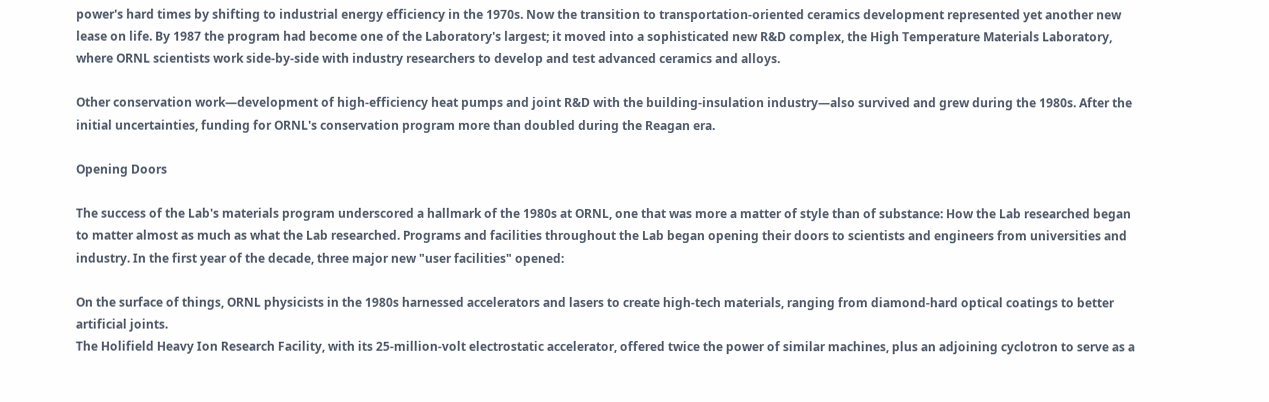power's hard times by shifting to industrial energy efficiency in the 1970s. Now the transition to transportation-oriented ceramics development represented yet another new lease on life. By 1987 the program had become one of the Laboratory's largest; it moved into a sophisticated new R&D complex, the High Temperature Materials Laboratory, where ORNL scientists work side-by-side with industry researchers to develop and test advanced ceramics and alloys.

Other conservation work—development of high-efficiency heat pumps and joint R&D with the building-insulation industry—also survived and grew during the 1980s. After the initial uncertainties, funding for ORNL's conservation program more than doubled during the Reagan era.

Opening Doors

The success of the Lab's materials program underscored a hallmark of the 1980s at ORNL, one that was more a matter of style than of substance: How the Lab researched began to matter almost as much as what the Lab researched. Programs and facilities throughout the Lab began opening their doors to scientists and engineers from universities and industry. In the first year of the decade, three major new "user facilities" opened:

On the surface of things, ORNL physicists in the 1980s harnessed accelerators and lasers to create high-tech materials, ranging from diamond-hard optical coatings to better artificial joints.
The Holifield Heavy Ion Research Facility, with its 25-million-volt electrostatic accelerator, offered twice the power of similar machines, plus an adjoining cyclotron to serve as a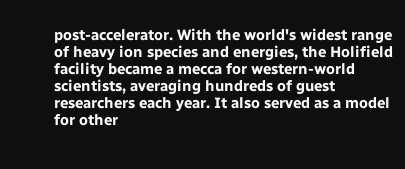post-accelerator. With the world's widest range of heavy ion species and energies, the Holifield facility became a mecca for western-world scientists, averaging hundreds of guest researchers each year. It also served as a model for other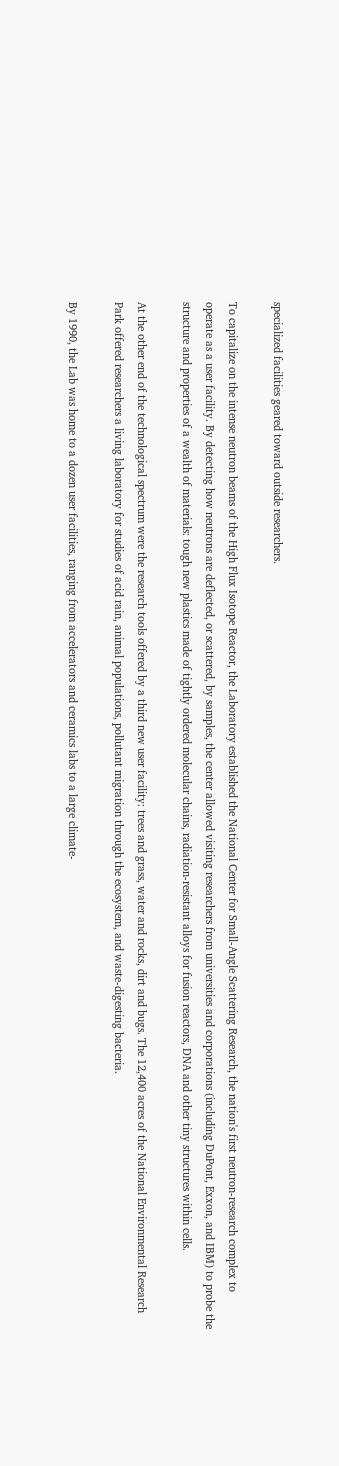specialized facilities geared toward outside researchers.

To capitalize on the intense neutron beams of the High Flux Isotope Reactor, the Laboratory established the National Center for Small-Angle Scattering Research, the nation's first neutron-research complex to operate as a user facility. By detecting how neutrons are deflected, or scattered, by samples, the center allowed visiting researchers from universities and corporations (including DuPont, Exxon, and IBM) to probe the structure and properties of a wealth of materials: tough new plastics made of tightly ordered molecular chains, radiation-resistant alloys for fusion reactors, DNA and other tiny structures within cells.

At the other end of the technological spectrum were the research tools offered by a third new user facility: trees and grass, water and rocks, dirt and bugs. The 12,400 acres of the National Environmental Research Park offered researchers a living laboratory for studies of acid rain, animal populations, pollutant migration through the ecosystem, and waste-digesting bacteria.

By 1990, the Lab was home to a dozen user facilities, ranging from accelerators and ceramics labs to a large climate-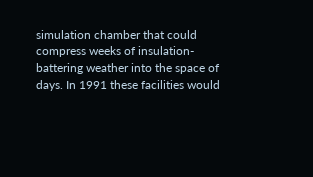simulation chamber that could compress weeks of insulation-battering weather into the space of days. In 1991 these facilities would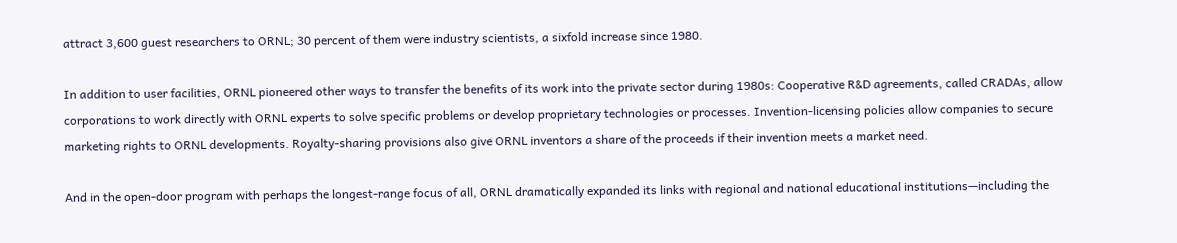attract 3,600 guest researchers to ORNL; 30 percent of them were industry scientists, a sixfold increase since 1980.

In addition to user facilities, ORNL pioneered other ways to transfer the benefits of its work into the private sector during 1980s: Cooperative R&D agreements, called CRADAs, allow corporations to work directly with ORNL experts to solve specific problems or develop proprietary technologies or processes. Invention-licensing policies allow companies to secure marketing rights to ORNL developments. Royalty-sharing provisions also give ORNL inventors a share of the proceeds if their invention meets a market need.

And in the open-door program with perhaps the longest-range focus of all, ORNL dramatically expanded its links with regional and national educational institutions—including the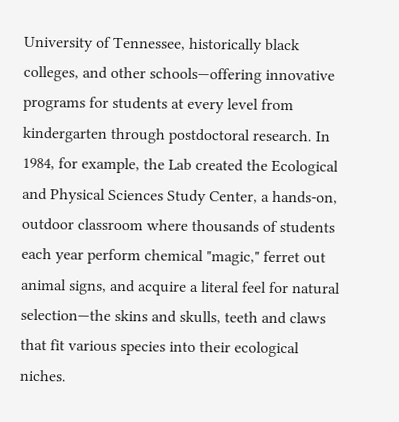University of Tennessee, historically black colleges, and other schools—offering innovative programs for students at every level from kindergarten through postdoctoral research. In 1984, for example, the Lab created the Ecological and Physical Sciences Study Center, a hands-on, outdoor classroom where thousands of students each year perform chemical "magic," ferret out animal signs, and acquire a literal feel for natural selection—the skins and skulls, teeth and claws that fit various species into their ecological niches.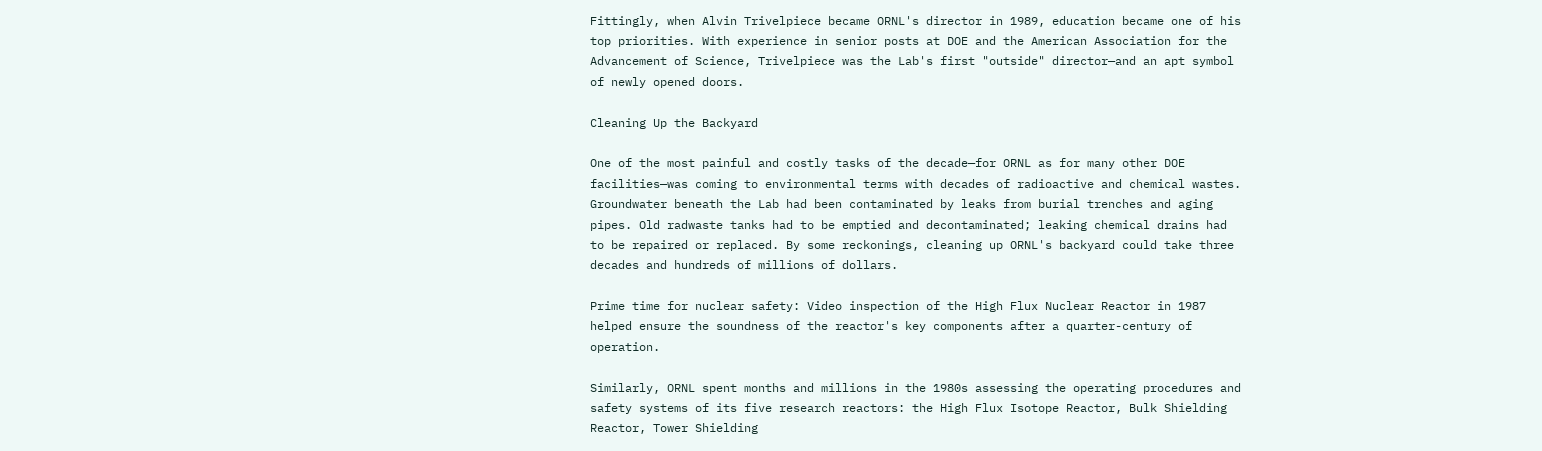Fittingly, when Alvin Trivelpiece became ORNL's director in 1989, education became one of his top priorities. With experience in senior posts at DOE and the American Association for the Advancement of Science, Trivelpiece was the Lab's first "outside" director—and an apt symbol of newly opened doors.

Cleaning Up the Backyard

One of the most painful and costly tasks of the decade—for ORNL as for many other DOE facilities—was coming to environmental terms with decades of radioactive and chemical wastes. Groundwater beneath the Lab had been contaminated by leaks from burial trenches and aging pipes. Old radwaste tanks had to be emptied and decontaminated; leaking chemical drains had to be repaired or replaced. By some reckonings, cleaning up ORNL's backyard could take three decades and hundreds of millions of dollars.

Prime time for nuclear safety: Video inspection of the High Flux Nuclear Reactor in 1987 helped ensure the soundness of the reactor's key components after a quarter-century of operation.

Similarly, ORNL spent months and millions in the 1980s assessing the operating procedures and safety systems of its five research reactors: the High Flux Isotope Reactor, Bulk Shielding Reactor, Tower Shielding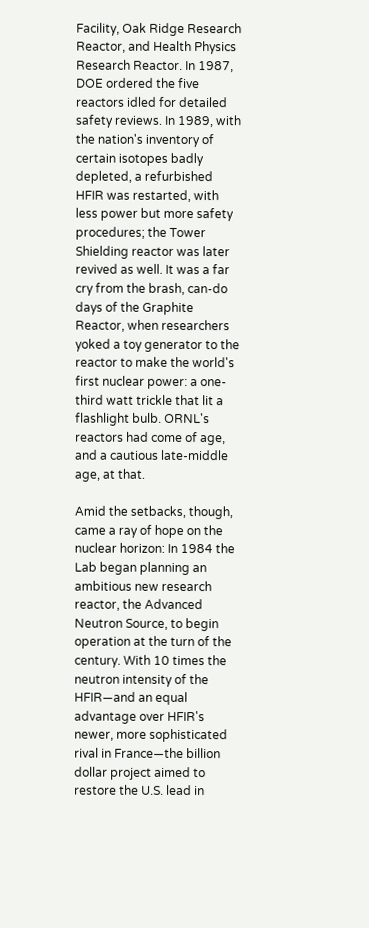Facility, Oak Ridge Research Reactor, and Health Physics Research Reactor. In 1987, DOE ordered the five reactors idled for detailed safety reviews. In 1989, with the nation's inventory of certain isotopes badly depleted, a refurbished HFIR was restarted, with less power but more safety procedures; the Tower Shielding reactor was later revived as well. It was a far cry from the brash, can-do days of the Graphite Reactor, when researchers yoked a toy generator to the reactor to make the world's first nuclear power: a one-third watt trickle that lit a flashlight bulb. ORNL's reactors had come of age, and a cautious late-middle age, at that.

Amid the setbacks, though, came a ray of hope on the nuclear horizon: In 1984 the Lab began planning an ambitious new research reactor, the Advanced Neutron Source, to begin operation at the turn of the century. With 10 times the neutron intensity of the HFIR—and an equal advantage over HFIR's newer, more sophisticated rival in France—the billion dollar project aimed to restore the U.S. lead in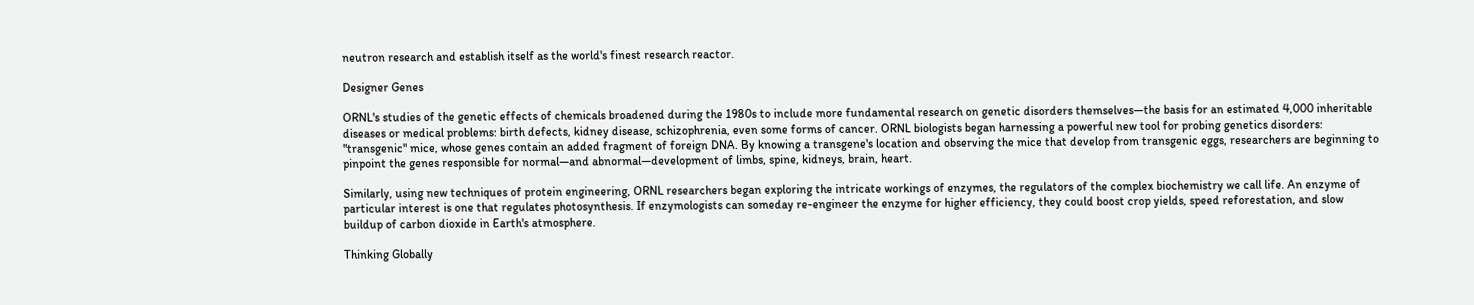neutron research and establish itself as the world's finest research reactor.

Designer Genes

ORNL's studies of the genetic effects of chemicals broadened during the 1980s to include more fundamental research on genetic disorders themselves—the basis for an estimated 4,000 inheritable diseases or medical problems: birth defects, kidney disease, schizophrenia, even some forms of cancer. ORNL biologists began harnessing a powerful new tool for probing genetics disorders: "transgenic" mice, whose genes contain an added fragment of foreign DNA. By knowing a transgene's location and observing the mice that develop from transgenic eggs, researchers are beginning to pinpoint the genes responsible for normal—and abnormal—development of limbs, spine, kidneys, brain, heart.

Similarly, using new techniques of protein engineering, ORNL researchers began exploring the intricate workings of enzymes, the regulators of the complex biochemistry we call life. An enzyme of particular interest is one that regulates photosynthesis. If enzymologists can someday re-engineer the enzyme for higher efficiency, they could boost crop yields, speed reforestation, and slow buildup of carbon dioxide in Earth's atmosphere.

Thinking Globally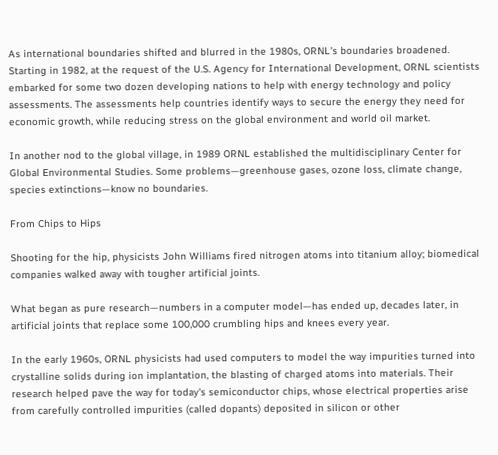As international boundaries shifted and blurred in the 1980s, ORNL's boundaries broadened. Starting in 1982, at the request of the U.S. Agency for International Development, ORNL scientists embarked for some two dozen developing nations to help with energy technology and policy assessments. The assessments help countries identify ways to secure the energy they need for economic growth, while reducing stress on the global environment and world oil market.

In another nod to the global village, in 1989 ORNL established the multidisciplinary Center for Global Environmental Studies. Some problems—greenhouse gases, ozone loss, climate change, species extinctions—know no boundaries.

From Chips to Hips

Shooting for the hip, physicists John Williams fired nitrogen atoms into titanium alloy; biomedical companies walked away with tougher artificial joints.

What began as pure research—numbers in a computer model—has ended up, decades later, in artificial joints that replace some 100,000 crumbling hips and knees every year.

In the early 1960s, ORNL physicists had used computers to model the way impurities turned into crystalline solids during ion implantation, the blasting of charged atoms into materials. Their research helped pave the way for today's semiconductor chips, whose electrical properties arise from carefully controlled impurities (called dopants) deposited in silicon or other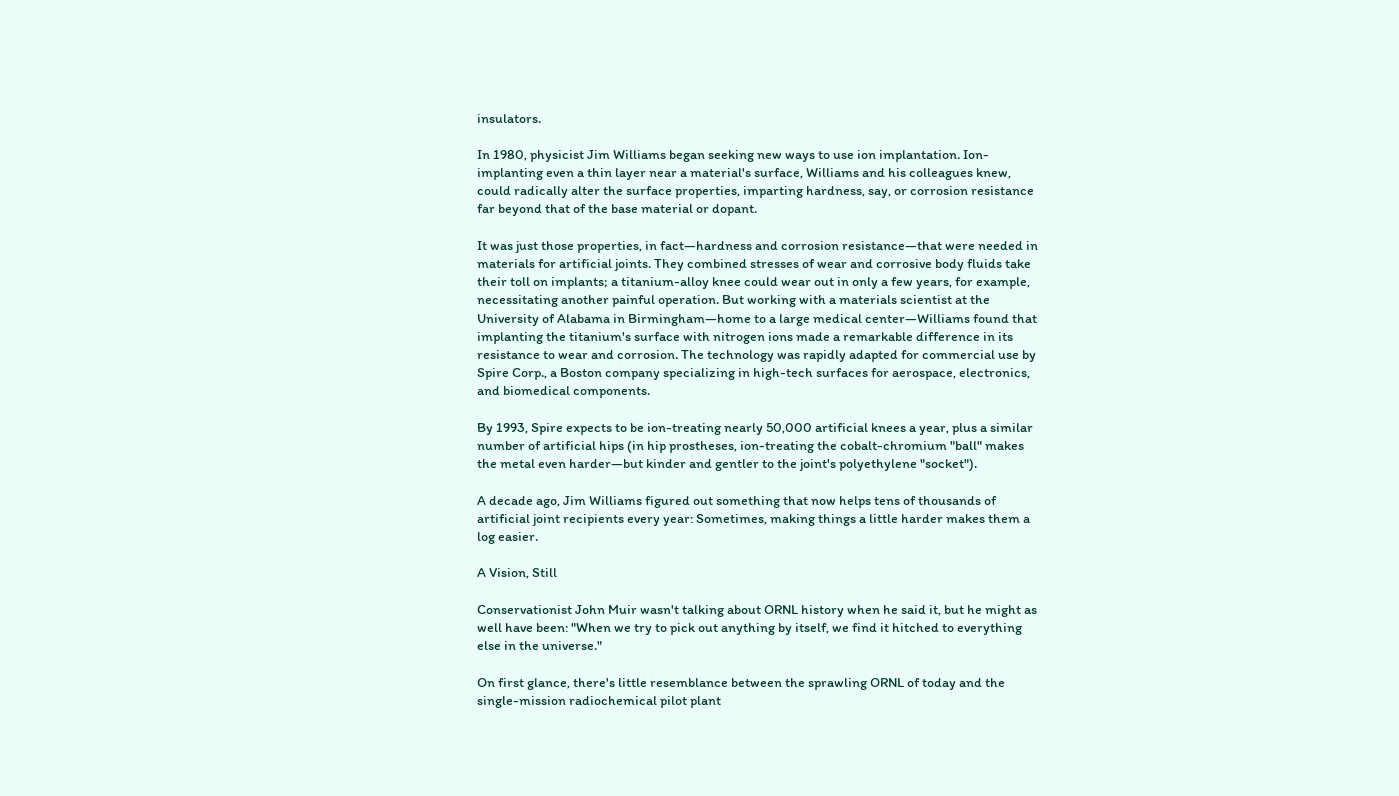insulators.

In 1980, physicist Jim Williams began seeking new ways to use ion implantation. Ion-implanting even a thin layer near a material's surface, Williams and his colleagues knew, could radically alter the surface properties, imparting hardness, say, or corrosion resistance far beyond that of the base material or dopant.

It was just those properties, in fact—hardness and corrosion resistance—that were needed in materials for artificial joints. They combined stresses of wear and corrosive body fluids take their toll on implants; a titanium-alloy knee could wear out in only a few years, for example, necessitating another painful operation. But working with a materials scientist at the University of Alabama in Birmingham—home to a large medical center—Williams found that implanting the titanium's surface with nitrogen ions made a remarkable difference in its resistance to wear and corrosion. The technology was rapidly adapted for commercial use by Spire Corp., a Boston company specializing in high-tech surfaces for aerospace, electronics, and biomedical components.

By 1993, Spire expects to be ion-treating nearly 50,000 artificial knees a year, plus a similar number of artificial hips (in hip prostheses, ion-treating the cobalt-chromium "ball" makes the metal even harder—but kinder and gentler to the joint's polyethylene "socket").

A decade ago, Jim Williams figured out something that now helps tens of thousands of artificial joint recipients every year: Sometimes, making things a little harder makes them a log easier.

A Vision, Still

Conservationist John Muir wasn't talking about ORNL history when he said it, but he might as well have been: "When we try to pick out anything by itself, we find it hitched to everything else in the universe."

On first glance, there's little resemblance between the sprawling ORNL of today and the single-mission radiochemical pilot plant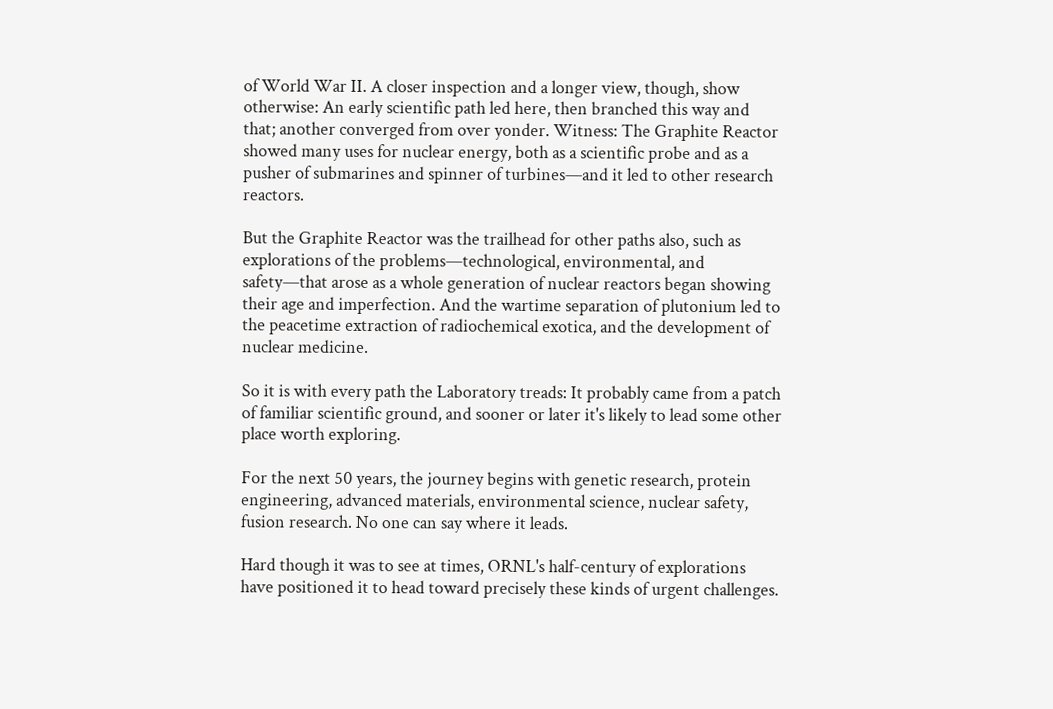of World War II. A closer inspection and a longer view, though, show otherwise: An early scientific path led here, then branched this way and that; another converged from over yonder. Witness: The Graphite Reactor showed many uses for nuclear energy, both as a scientific probe and as a pusher of submarines and spinner of turbines—and it led to other research reactors.

But the Graphite Reactor was the trailhead for other paths also, such as explorations of the problems—technological, environmental, and safety—that arose as a whole generation of nuclear reactors began showing their age and imperfection. And the wartime separation of plutonium led to the peacetime extraction of radiochemical exotica, and the development of nuclear medicine.

So it is with every path the Laboratory treads: It probably came from a patch of familiar scientific ground, and sooner or later it's likely to lead some other place worth exploring.

For the next 50 years, the journey begins with genetic research, protein engineering, advanced materials, environmental science, nuclear safety, fusion research. No one can say where it leads.

Hard though it was to see at times, ORNL's half-century of explorations have positioned it to head toward precisely these kinds of urgent challenges.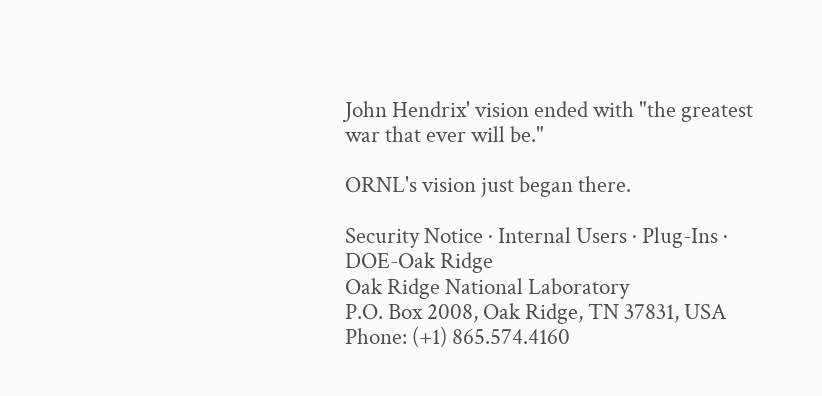John Hendrix' vision ended with "the greatest war that ever will be."

ORNL's vision just began there.

Security Notice · Internal Users · Plug-Ins · DOE-Oak Ridge
Oak Ridge National Laboratory
P.O. Box 2008, Oak Ridge, TN 37831, USA
Phone: (+1) 865.574.4160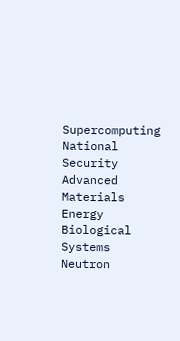Supercomputing National Security Advanced Materials Energy Biological Systems Neutron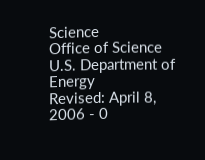Science
Office of Science
U.S. Department of Energy
Revised: April 8, 2006 - 0